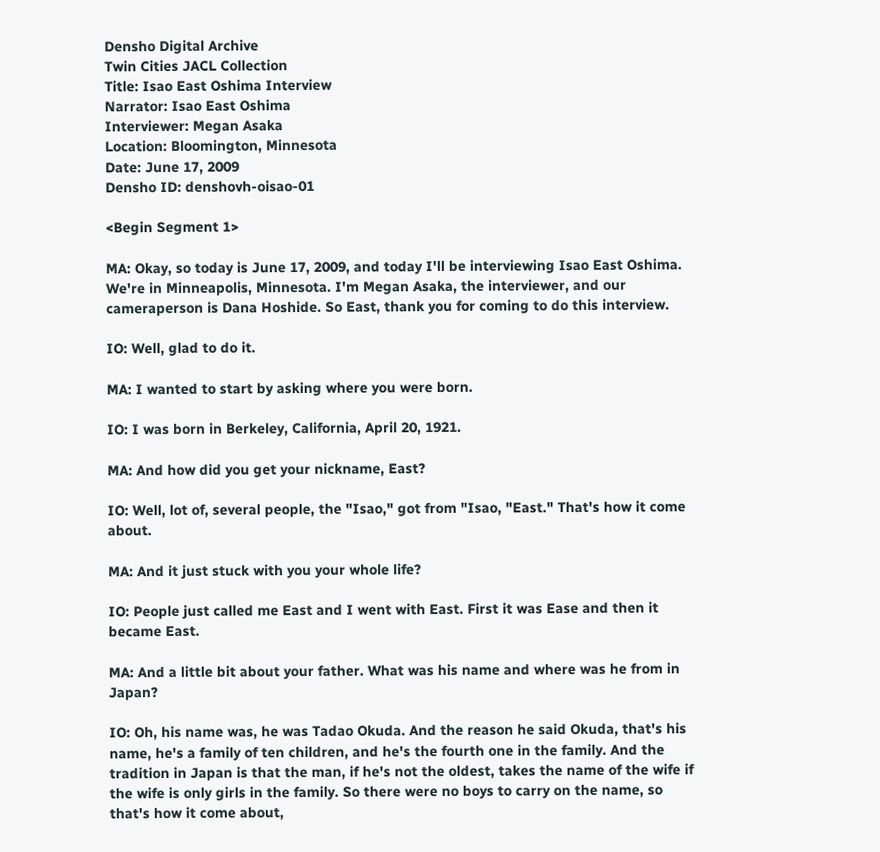Densho Digital Archive
Twin Cities JACL Collection
Title: Isao East Oshima Interview
Narrator: Isao East Oshima
Interviewer: Megan Asaka
Location: Bloomington, Minnesota
Date: June 17, 2009
Densho ID: denshovh-oisao-01

<Begin Segment 1>

MA: Okay, so today is June 17, 2009, and today I'll be interviewing Isao East Oshima. We're in Minneapolis, Minnesota. I'm Megan Asaka, the interviewer, and our cameraperson is Dana Hoshide. So East, thank you for coming to do this interview.

IO: Well, glad to do it.

MA: I wanted to start by asking where you were born.

IO: I was born in Berkeley, California, April 20, 1921.

MA: And how did you get your nickname, East?

IO: Well, lot of, several people, the "Isao," got from "Isao, "East." That's how it come about.

MA: And it just stuck with you your whole life?

IO: People just called me East and I went with East. First it was Ease and then it became East.

MA: And a little bit about your father. What was his name and where was he from in Japan?

IO: Oh, his name was, he was Tadao Okuda. And the reason he said Okuda, that's his name, he's a family of ten children, and he's the fourth one in the family. And the tradition in Japan is that the man, if he's not the oldest, takes the name of the wife if the wife is only girls in the family. So there were no boys to carry on the name, so that's how it come about,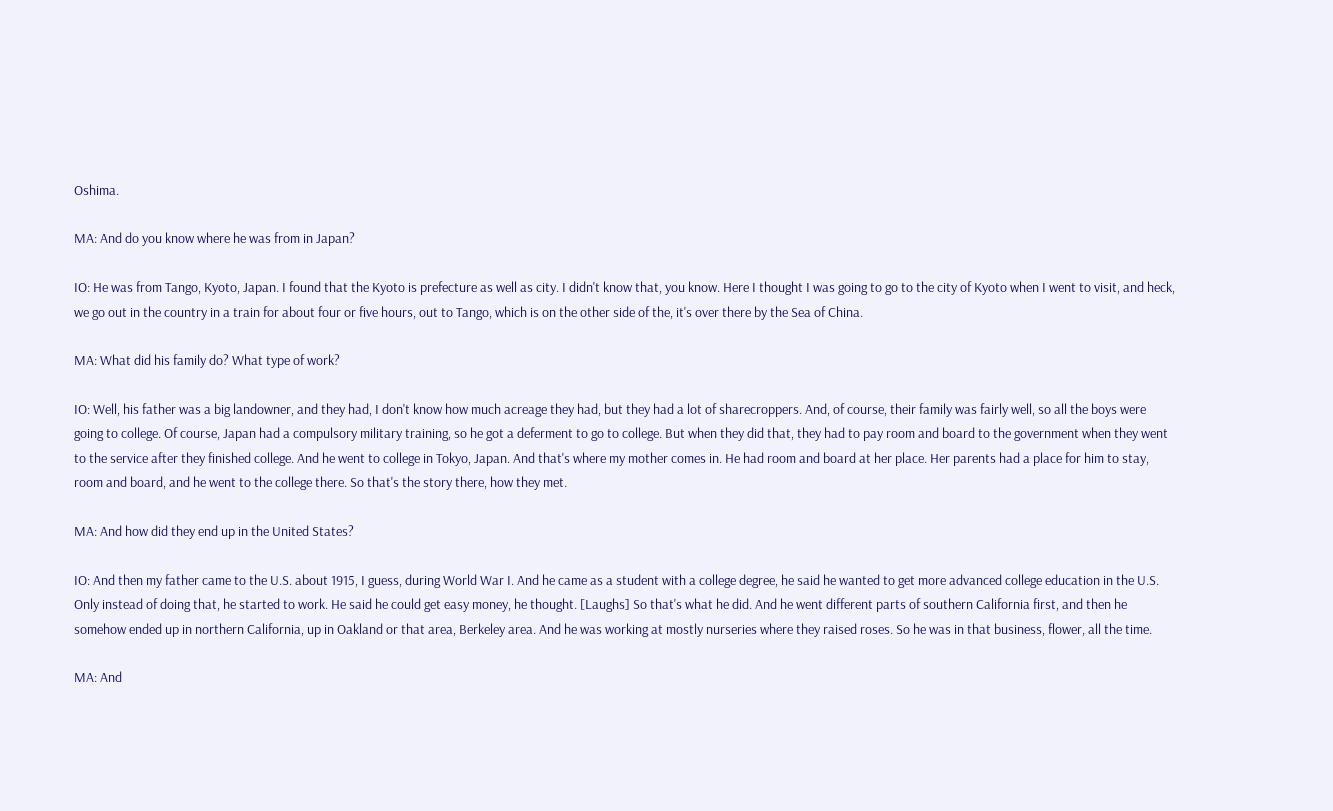Oshima.

MA: And do you know where he was from in Japan?

IO: He was from Tango, Kyoto, Japan. I found that the Kyoto is prefecture as well as city. I didn't know that, you know. Here I thought I was going to go to the city of Kyoto when I went to visit, and heck, we go out in the country in a train for about four or five hours, out to Tango, which is on the other side of the, it's over there by the Sea of China.

MA: What did his family do? What type of work?

IO: Well, his father was a big landowner, and they had, I don't know how much acreage they had, but they had a lot of sharecroppers. And, of course, their family was fairly well, so all the boys were going to college. Of course, Japan had a compulsory military training, so he got a deferment to go to college. But when they did that, they had to pay room and board to the government when they went to the service after they finished college. And he went to college in Tokyo, Japan. And that's where my mother comes in. He had room and board at her place. Her parents had a place for him to stay, room and board, and he went to the college there. So that's the story there, how they met.

MA: And how did they end up in the United States?

IO: And then my father came to the U.S. about 1915, I guess, during World War I. And he came as a student with a college degree, he said he wanted to get more advanced college education in the U.S. Only instead of doing that, he started to work. He said he could get easy money, he thought. [Laughs] So that's what he did. And he went different parts of southern California first, and then he somehow ended up in northern California, up in Oakland or that area, Berkeley area. And he was working at mostly nurseries where they raised roses. So he was in that business, flower, all the time.

MA: And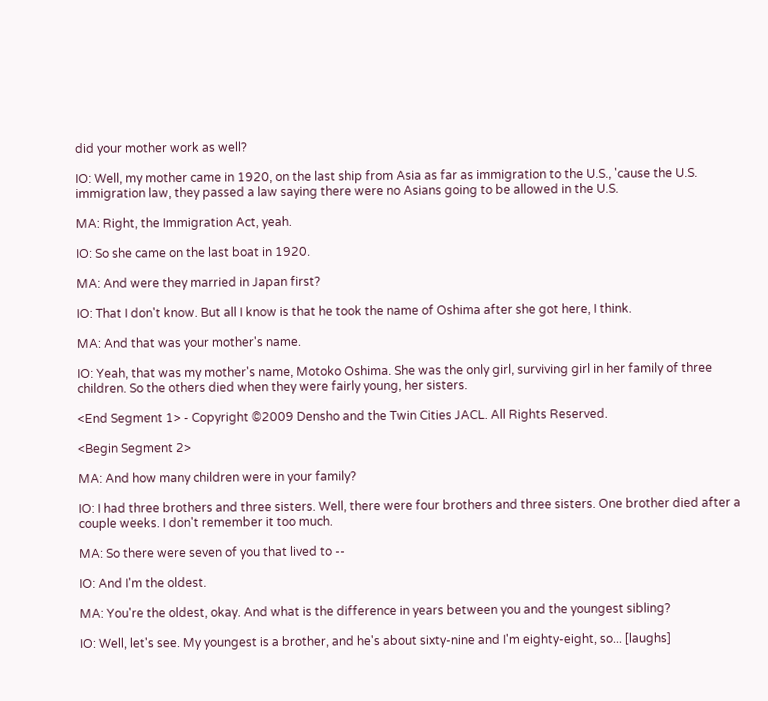did your mother work as well?

IO: Well, my mother came in 1920, on the last ship from Asia as far as immigration to the U.S., 'cause the U.S. immigration law, they passed a law saying there were no Asians going to be allowed in the U.S.

MA: Right, the Immigration Act, yeah.

IO: So she came on the last boat in 1920.

MA: And were they married in Japan first?

IO: That I don't know. But all I know is that he took the name of Oshima after she got here, I think.

MA: And that was your mother's name.

IO: Yeah, that was my mother's name, Motoko Oshima. She was the only girl, surviving girl in her family of three children. So the others died when they were fairly young, her sisters.

<End Segment 1> - Copyright ©2009 Densho and the Twin Cities JACL. All Rights Reserved.

<Begin Segment 2>

MA: And how many children were in your family?

IO: I had three brothers and three sisters. Well, there were four brothers and three sisters. One brother died after a couple weeks. I don't remember it too much.

MA: So there were seven of you that lived to --

IO: And I'm the oldest.

MA: You're the oldest, okay. And what is the difference in years between you and the youngest sibling?

IO: Well, let's see. My youngest is a brother, and he's about sixty-nine and I'm eighty-eight, so... [laughs]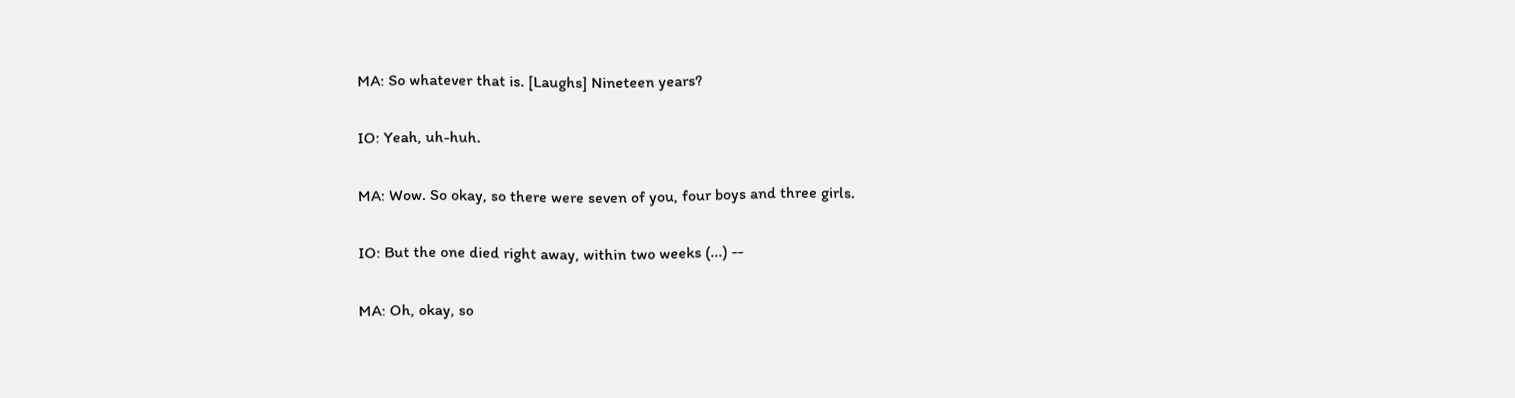MA: So whatever that is. [Laughs] Nineteen years?

IO: Yeah, uh-huh.

MA: Wow. So okay, so there were seven of you, four boys and three girls.

IO: But the one died right away, within two weeks (...) --

MA: Oh, okay, so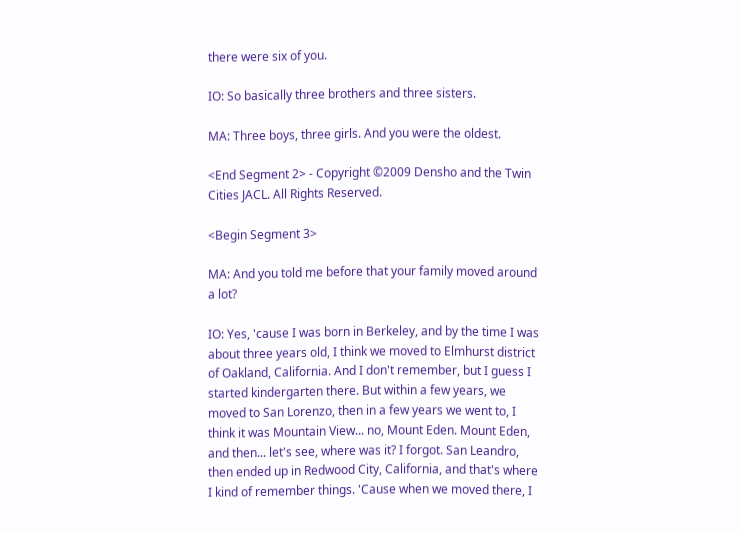there were six of you.

IO: So basically three brothers and three sisters.

MA: Three boys, three girls. And you were the oldest.

<End Segment 2> - Copyright ©2009 Densho and the Twin Cities JACL. All Rights Reserved.

<Begin Segment 3>

MA: And you told me before that your family moved around a lot?

IO: Yes, 'cause I was born in Berkeley, and by the time I was about three years old, I think we moved to Elmhurst district of Oakland, California. And I don't remember, but I guess I started kindergarten there. But within a few years, we moved to San Lorenzo, then in a few years we went to, I think it was Mountain View... no, Mount Eden. Mount Eden, and then... let's see, where was it? I forgot. San Leandro, then ended up in Redwood City, California, and that's where I kind of remember things. 'Cause when we moved there, I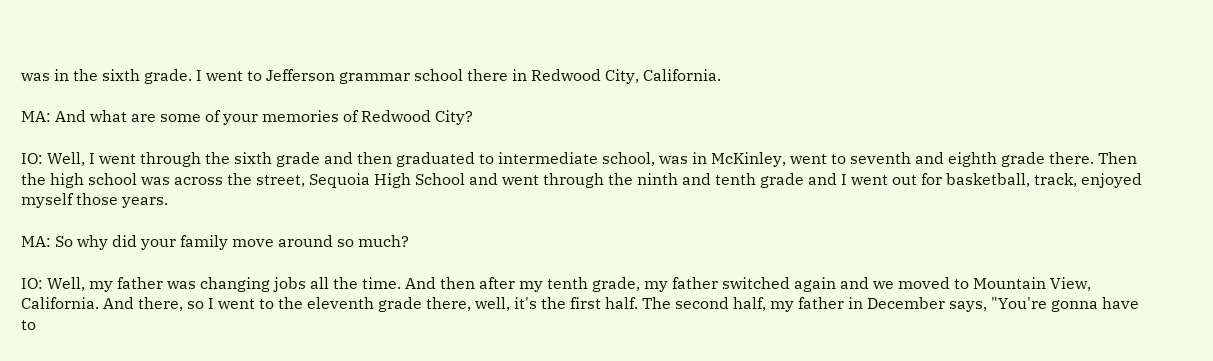was in the sixth grade. I went to Jefferson grammar school there in Redwood City, California.

MA: And what are some of your memories of Redwood City?

IO: Well, I went through the sixth grade and then graduated to intermediate school, was in McKinley, went to seventh and eighth grade there. Then the high school was across the street, Sequoia High School and went through the ninth and tenth grade and I went out for basketball, track, enjoyed myself those years.

MA: So why did your family move around so much?

IO: Well, my father was changing jobs all the time. And then after my tenth grade, my father switched again and we moved to Mountain View, California. And there, so I went to the eleventh grade there, well, it's the first half. The second half, my father in December says, "You're gonna have to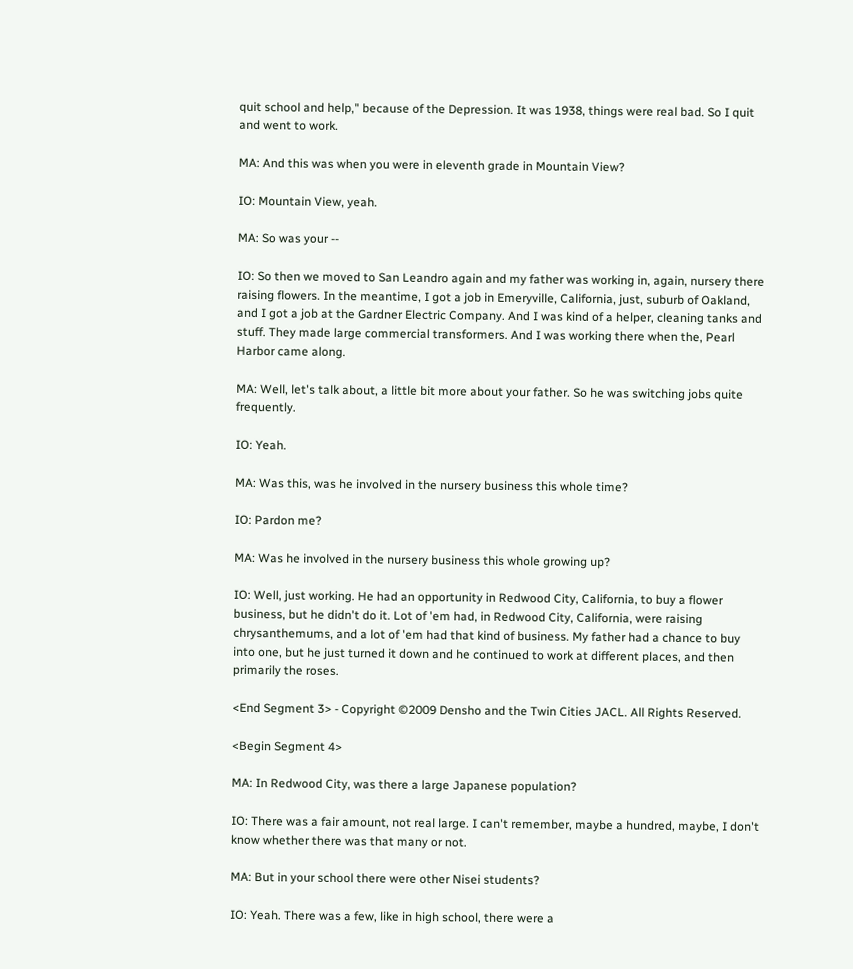quit school and help," because of the Depression. It was 1938, things were real bad. So I quit and went to work.

MA: And this was when you were in eleventh grade in Mountain View?

IO: Mountain View, yeah.

MA: So was your --

IO: So then we moved to San Leandro again and my father was working in, again, nursery there raising flowers. In the meantime, I got a job in Emeryville, California, just, suburb of Oakland, and I got a job at the Gardner Electric Company. And I was kind of a helper, cleaning tanks and stuff. They made large commercial transformers. And I was working there when the, Pearl Harbor came along.

MA: Well, let's talk about, a little bit more about your father. So he was switching jobs quite frequently.

IO: Yeah.

MA: Was this, was he involved in the nursery business this whole time?

IO: Pardon me?

MA: Was he involved in the nursery business this whole growing up?

IO: Well, just working. He had an opportunity in Redwood City, California, to buy a flower business, but he didn't do it. Lot of 'em had, in Redwood City, California, were raising chrysanthemums, and a lot of 'em had that kind of business. My father had a chance to buy into one, but he just turned it down and he continued to work at different places, and then primarily the roses.

<End Segment 3> - Copyright ©2009 Densho and the Twin Cities JACL. All Rights Reserved.

<Begin Segment 4>

MA: In Redwood City, was there a large Japanese population?

IO: There was a fair amount, not real large. I can't remember, maybe a hundred, maybe, I don't know whether there was that many or not.

MA: But in your school there were other Nisei students?

IO: Yeah. There was a few, like in high school, there were a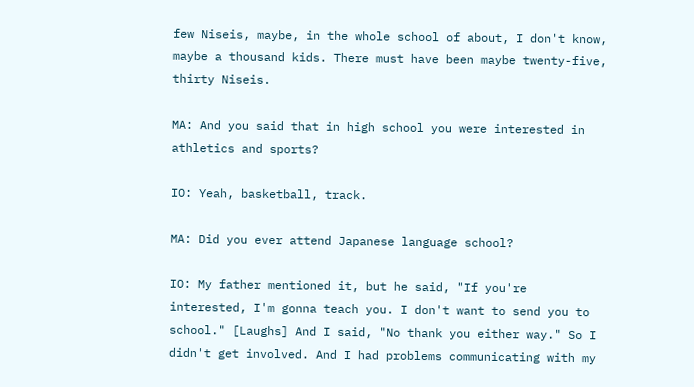few Niseis, maybe, in the whole school of about, I don't know, maybe a thousand kids. There must have been maybe twenty-five, thirty Niseis.

MA: And you said that in high school you were interested in athletics and sports?

IO: Yeah, basketball, track.

MA: Did you ever attend Japanese language school?

IO: My father mentioned it, but he said, "If you're interested, I'm gonna teach you. I don't want to send you to school." [Laughs] And I said, "No thank you either way." So I didn't get involved. And I had problems communicating with my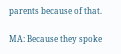parents because of that.

MA: Because they spoke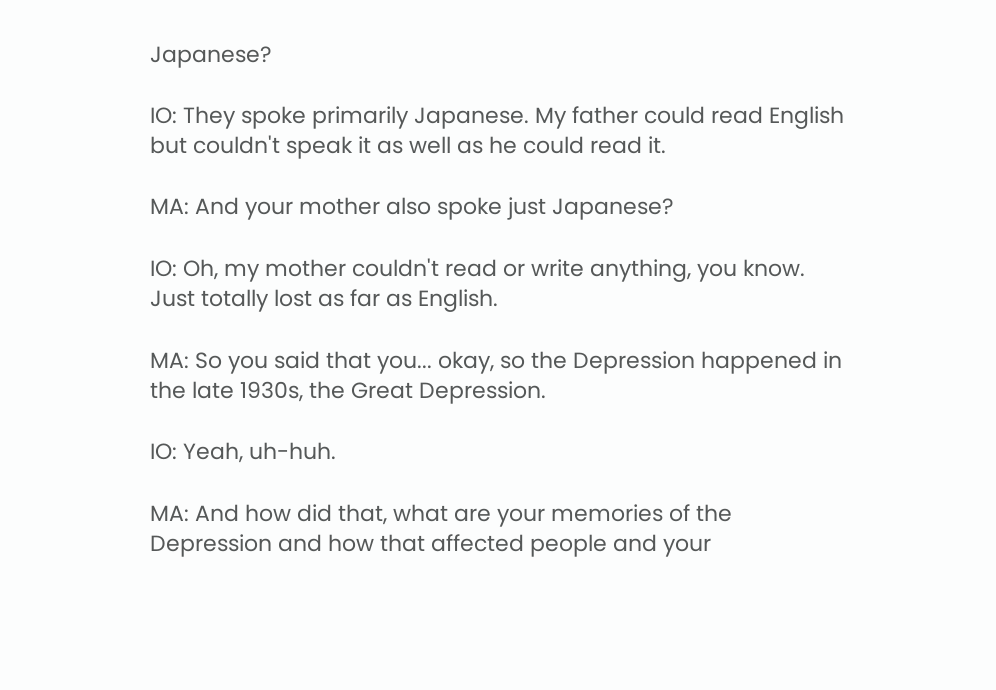Japanese?

IO: They spoke primarily Japanese. My father could read English but couldn't speak it as well as he could read it.

MA: And your mother also spoke just Japanese?

IO: Oh, my mother couldn't read or write anything, you know. Just totally lost as far as English.

MA: So you said that you... okay, so the Depression happened in the late 1930s, the Great Depression.

IO: Yeah, uh-huh.

MA: And how did that, what are your memories of the Depression and how that affected people and your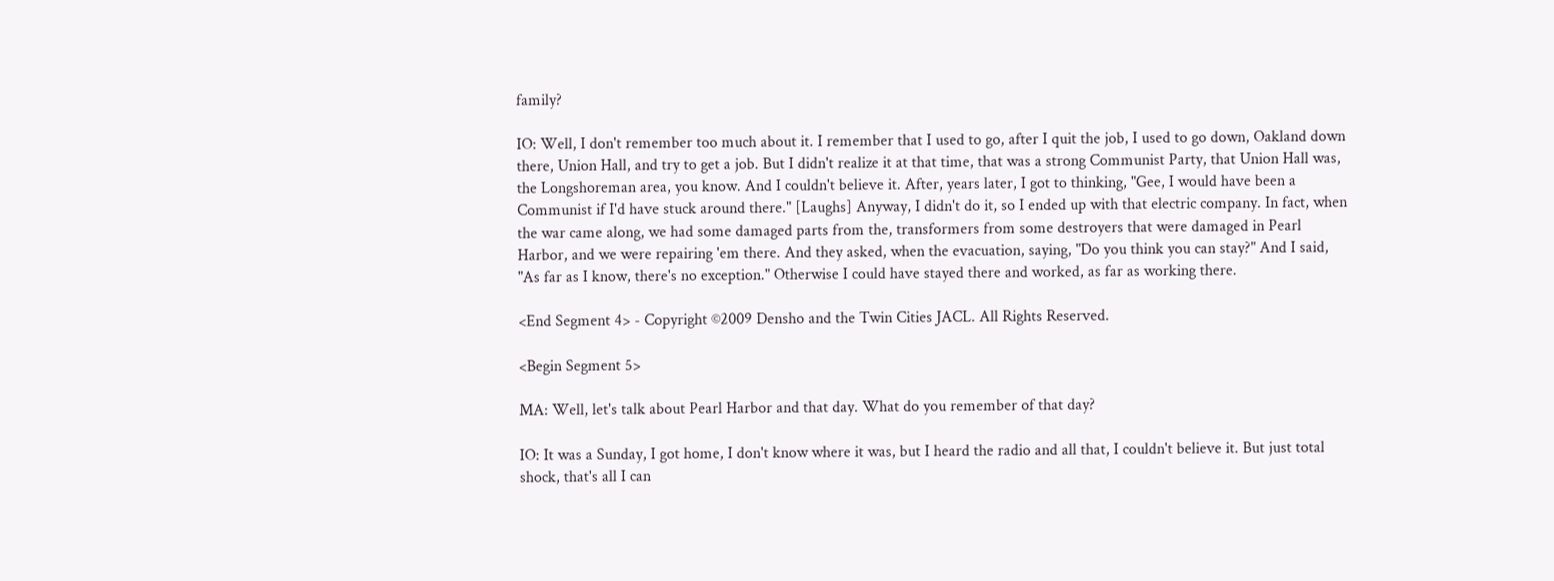family?

IO: Well, I don't remember too much about it. I remember that I used to go, after I quit the job, I used to go down, Oakland down there, Union Hall, and try to get a job. But I didn't realize it at that time, that was a strong Communist Party, that Union Hall was, the Longshoreman area, you know. And I couldn't believe it. After, years later, I got to thinking, "Gee, I would have been a Communist if I'd have stuck around there." [Laughs] Anyway, I didn't do it, so I ended up with that electric company. In fact, when the war came along, we had some damaged parts from the, transformers from some destroyers that were damaged in Pearl Harbor, and we were repairing 'em there. And they asked, when the evacuation, saying, "Do you think you can stay?" And I said, "As far as I know, there's no exception." Otherwise I could have stayed there and worked, as far as working there.

<End Segment 4> - Copyright ©2009 Densho and the Twin Cities JACL. All Rights Reserved.

<Begin Segment 5>

MA: Well, let's talk about Pearl Harbor and that day. What do you remember of that day?

IO: It was a Sunday, I got home, I don't know where it was, but I heard the radio and all that, I couldn't believe it. But just total shock, that's all I can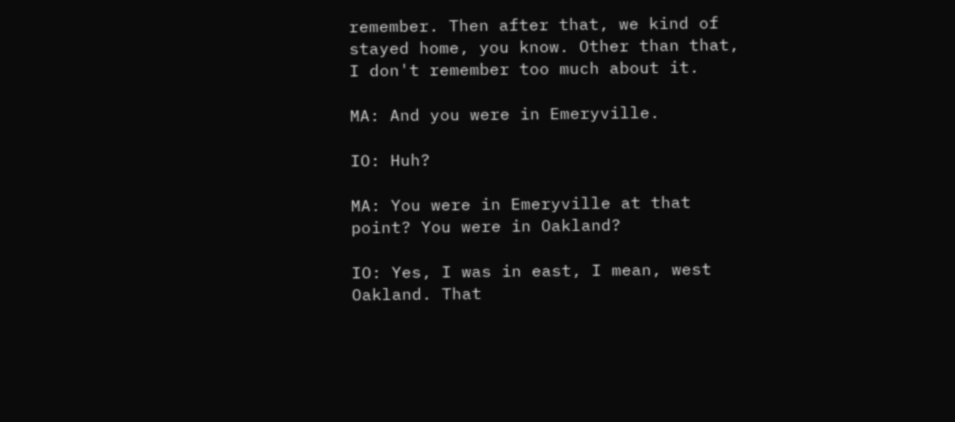remember. Then after that, we kind of stayed home, you know. Other than that, I don't remember too much about it.

MA: And you were in Emeryville.

IO: Huh?

MA: You were in Emeryville at that point? You were in Oakland?

IO: Yes, I was in east, I mean, west Oakland. That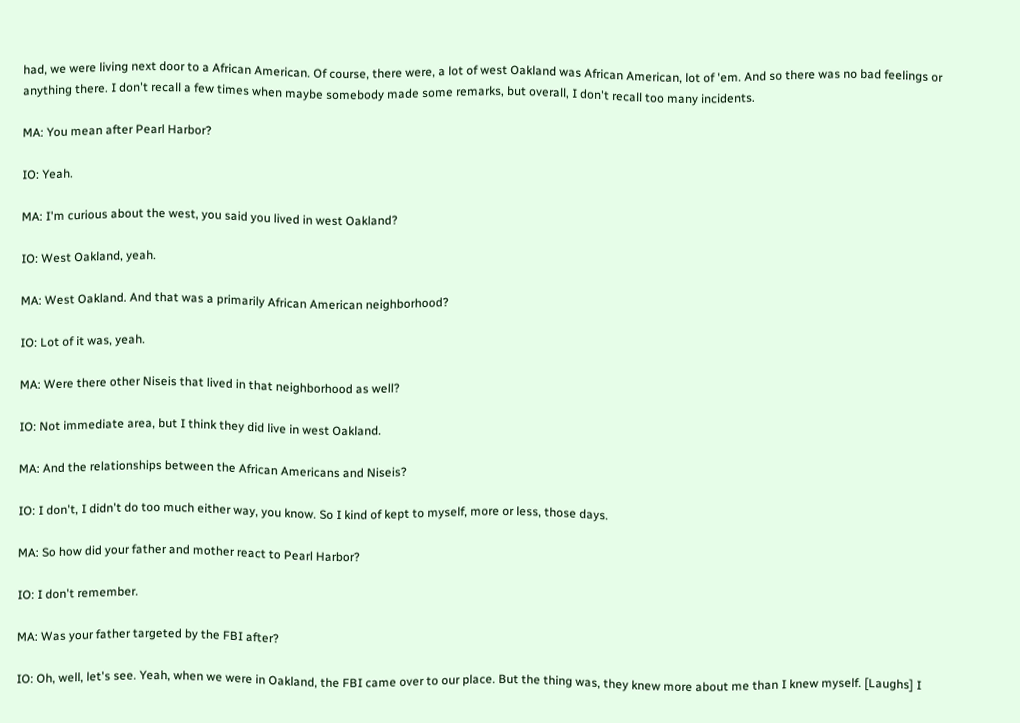had, we were living next door to a African American. Of course, there were, a lot of west Oakland was African American, lot of 'em. And so there was no bad feelings or anything there. I don't recall a few times when maybe somebody made some remarks, but overall, I don't recall too many incidents.

MA: You mean after Pearl Harbor?

IO: Yeah.

MA: I'm curious about the west, you said you lived in west Oakland?

IO: West Oakland, yeah.

MA: West Oakland. And that was a primarily African American neighborhood?

IO: Lot of it was, yeah.

MA: Were there other Niseis that lived in that neighborhood as well?

IO: Not immediate area, but I think they did live in west Oakland.

MA: And the relationships between the African Americans and Niseis?

IO: I don't, I didn't do too much either way, you know. So I kind of kept to myself, more or less, those days.

MA: So how did your father and mother react to Pearl Harbor?

IO: I don't remember.

MA: Was your father targeted by the FBI after?

IO: Oh, well, let's see. Yeah, when we were in Oakland, the FBI came over to our place. But the thing was, they knew more about me than I knew myself. [Laughs] I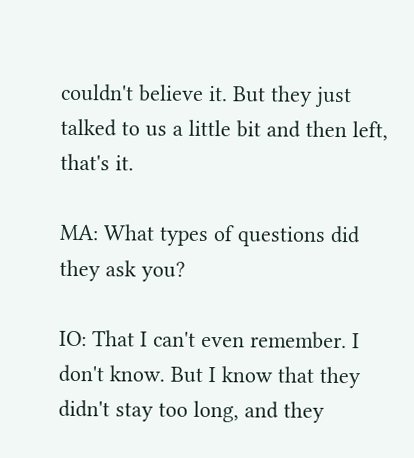couldn't believe it. But they just talked to us a little bit and then left, that's it.

MA: What types of questions did they ask you?

IO: That I can't even remember. I don't know. But I know that they didn't stay too long, and they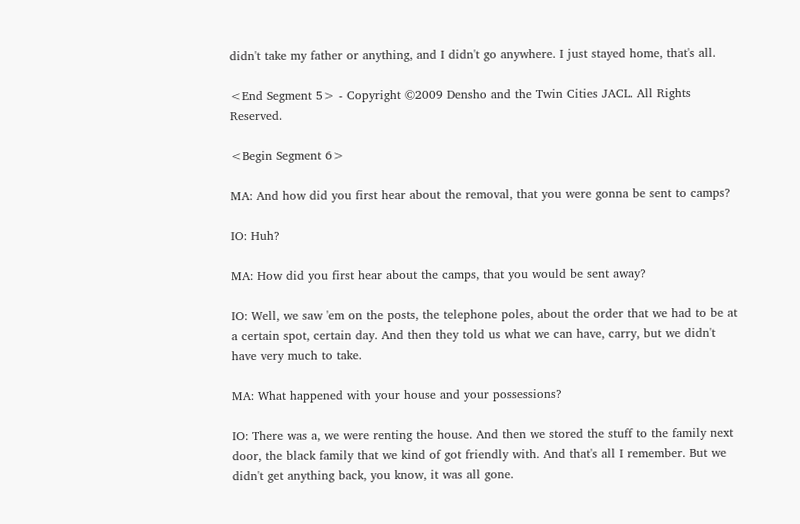didn't take my father or anything, and I didn't go anywhere. I just stayed home, that's all.

<End Segment 5> - Copyright ©2009 Densho and the Twin Cities JACL. All Rights Reserved.

<Begin Segment 6>

MA: And how did you first hear about the removal, that you were gonna be sent to camps?

IO: Huh?

MA: How did you first hear about the camps, that you would be sent away?

IO: Well, we saw 'em on the posts, the telephone poles, about the order that we had to be at a certain spot, certain day. And then they told us what we can have, carry, but we didn't have very much to take.

MA: What happened with your house and your possessions?

IO: There was a, we were renting the house. And then we stored the stuff to the family next door, the black family that we kind of got friendly with. And that's all I remember. But we didn't get anything back, you know, it was all gone.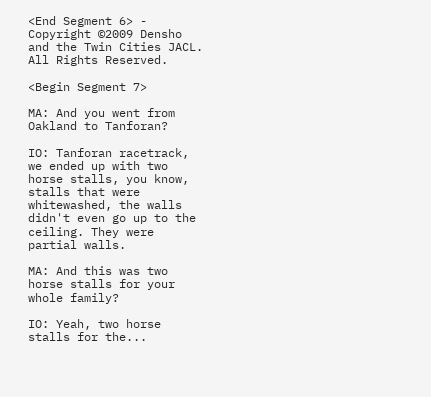<End Segment 6> - Copyright ©2009 Densho and the Twin Cities JACL. All Rights Reserved.

<Begin Segment 7>

MA: And you went from Oakland to Tanforan?

IO: Tanforan racetrack, we ended up with two horse stalls, you know, stalls that were whitewashed, the walls didn't even go up to the ceiling. They were partial walls.

MA: And this was two horse stalls for your whole family?

IO: Yeah, two horse stalls for the...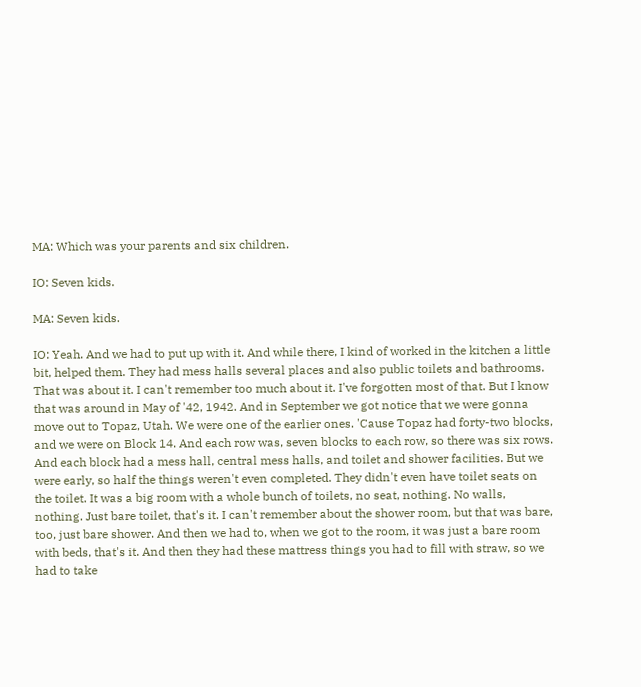MA: Which was your parents and six children.

IO: Seven kids.

MA: Seven kids.

IO: Yeah. And we had to put up with it. And while there, I kind of worked in the kitchen a little bit, helped them. They had mess halls several places and also public toilets and bathrooms. That was about it. I can't remember too much about it. I've forgotten most of that. But I know that was around in May of '42, 1942. And in September we got notice that we were gonna move out to Topaz, Utah. We were one of the earlier ones. 'Cause Topaz had forty-two blocks, and we were on Block 14. And each row was, seven blocks to each row, so there was six rows. And each block had a mess hall, central mess halls, and toilet and shower facilities. But we were early, so half the things weren't even completed. They didn't even have toilet seats on the toilet. It was a big room with a whole bunch of toilets, no seat, nothing. No walls, nothing. Just bare toilet, that's it. I can't remember about the shower room, but that was bare, too, just bare shower. And then we had to, when we got to the room, it was just a bare room with beds, that's it. And then they had these mattress things you had to fill with straw, so we had to take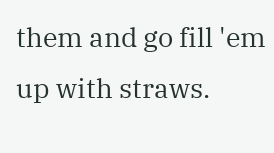them and go fill 'em up with straws.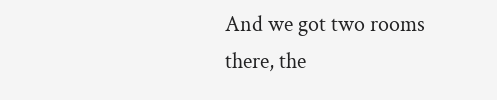And we got two rooms there, the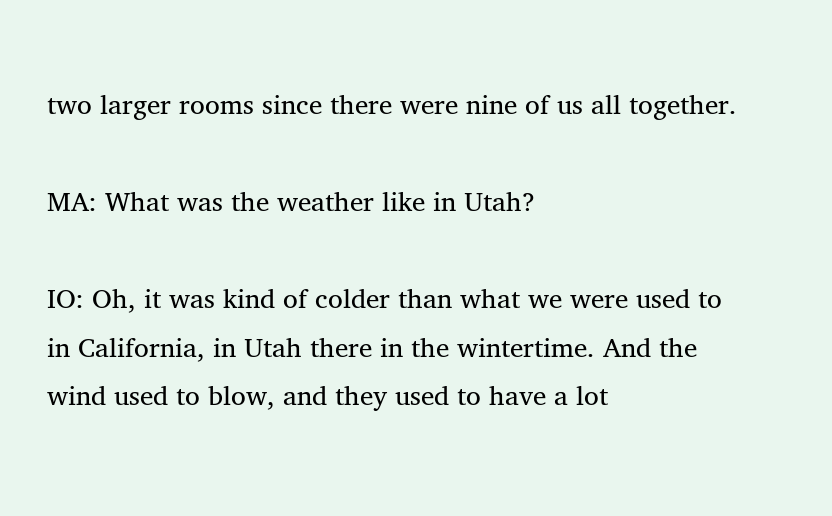two larger rooms since there were nine of us all together.

MA: What was the weather like in Utah?

IO: Oh, it was kind of colder than what we were used to in California, in Utah there in the wintertime. And the wind used to blow, and they used to have a lot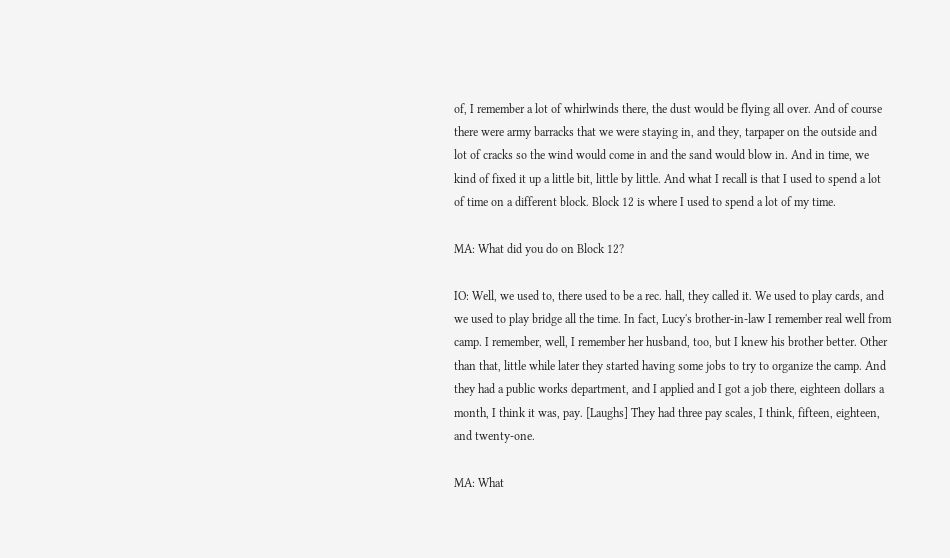of, I remember a lot of whirlwinds there, the dust would be flying all over. And of course there were army barracks that we were staying in, and they, tarpaper on the outside and lot of cracks so the wind would come in and the sand would blow in. And in time, we kind of fixed it up a little bit, little by little. And what I recall is that I used to spend a lot of time on a different block. Block 12 is where I used to spend a lot of my time.

MA: What did you do on Block 12?

IO: Well, we used to, there used to be a rec. hall, they called it. We used to play cards, and we used to play bridge all the time. In fact, Lucy's brother-in-law I remember real well from camp. I remember, well, I remember her husband, too, but I knew his brother better. Other than that, little while later they started having some jobs to try to organize the camp. And they had a public works department, and I applied and I got a job there, eighteen dollars a month, I think it was, pay. [Laughs] They had three pay scales, I think, fifteen, eighteen, and twenty-one.

MA: What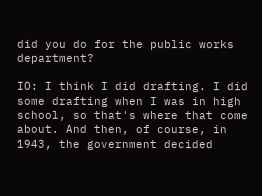did you do for the public works department?

IO: I think I did drafting. I did some drafting when I was in high school, so that's where that come about. And then, of course, in 1943, the government decided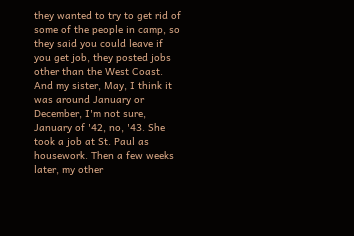they wanted to try to get rid of some of the people in camp, so they said you could leave if you get job, they posted jobs other than the West Coast. And my sister, May, I think it was around January or December, I'm not sure, January of '42, no, '43. She took a job at St. Paul as housework. Then a few weeks later, my other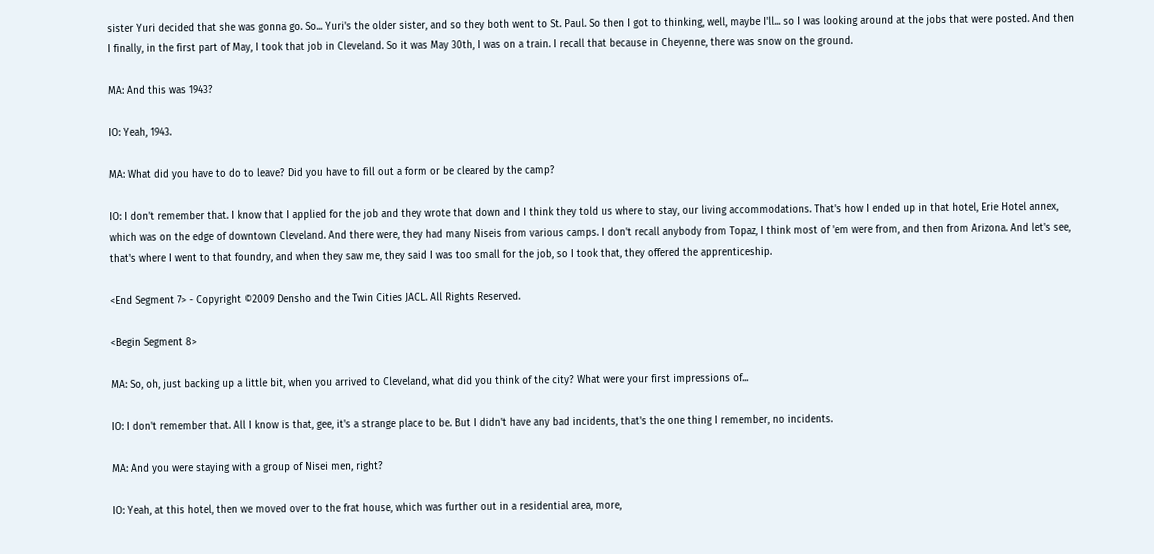sister Yuri decided that she was gonna go. So... Yuri's the older sister, and so they both went to St. Paul. So then I got to thinking, well, maybe I'll... so I was looking around at the jobs that were posted. And then I finally, in the first part of May, I took that job in Cleveland. So it was May 30th, I was on a train. I recall that because in Cheyenne, there was snow on the ground.

MA: And this was 1943?

IO: Yeah, 1943.

MA: What did you have to do to leave? Did you have to fill out a form or be cleared by the camp?

IO: I don't remember that. I know that I applied for the job and they wrote that down and I think they told us where to stay, our living accommodations. That's how I ended up in that hotel, Erie Hotel annex, which was on the edge of downtown Cleveland. And there were, they had many Niseis from various camps. I don't recall anybody from Topaz, I think most of 'em were from, and then from Arizona. And let's see, that's where I went to that foundry, and when they saw me, they said I was too small for the job, so I took that, they offered the apprenticeship.

<End Segment 7> - Copyright ©2009 Densho and the Twin Cities JACL. All Rights Reserved.

<Begin Segment 8>

MA: So, oh, just backing up a little bit, when you arrived to Cleveland, what did you think of the city? What were your first impressions of...

IO: I don't remember that. All I know is that, gee, it's a strange place to be. But I didn't have any bad incidents, that's the one thing I remember, no incidents.

MA: And you were staying with a group of Nisei men, right?

IO: Yeah, at this hotel, then we moved over to the frat house, which was further out in a residential area, more,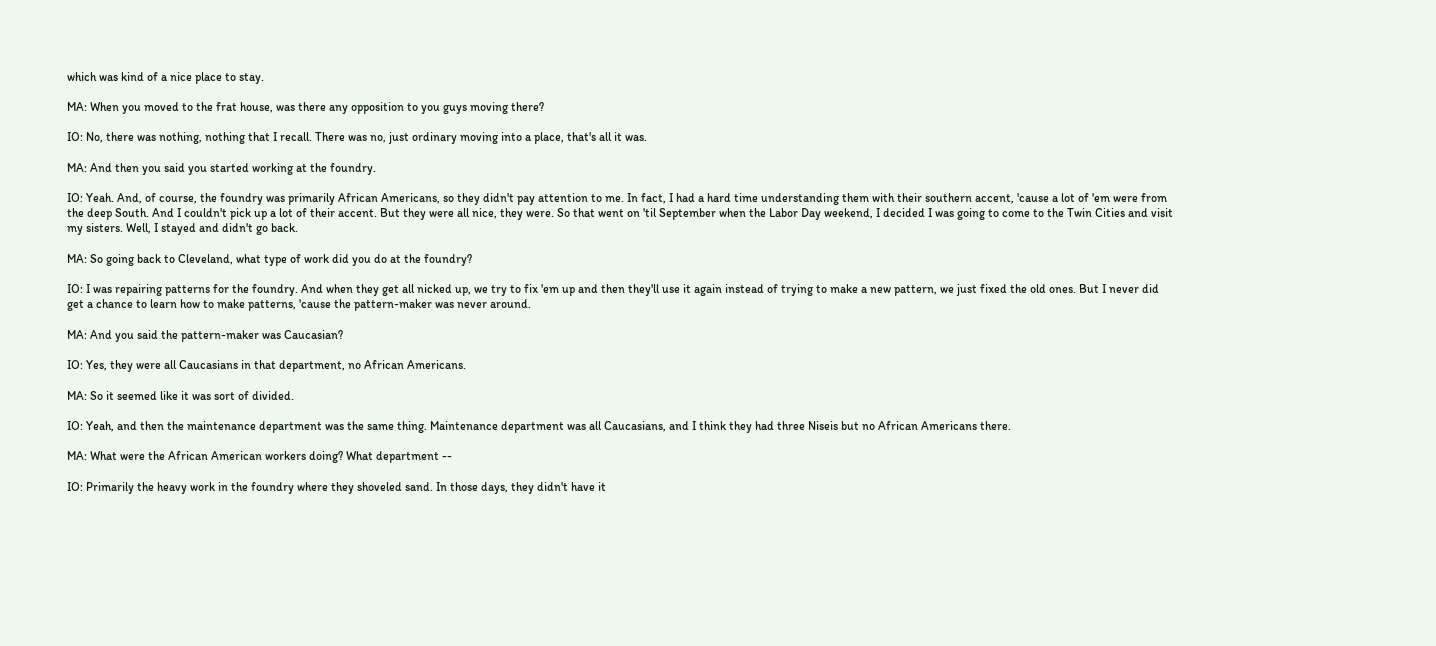which was kind of a nice place to stay.

MA: When you moved to the frat house, was there any opposition to you guys moving there?

IO: No, there was nothing, nothing that I recall. There was no, just ordinary moving into a place, that's all it was.

MA: And then you said you started working at the foundry.

IO: Yeah. And, of course, the foundry was primarily African Americans, so they didn't pay attention to me. In fact, I had a hard time understanding them with their southern accent, 'cause a lot of 'em were from the deep South. And I couldn't pick up a lot of their accent. But they were all nice, they were. So that went on 'til September when the Labor Day weekend, I decided I was going to come to the Twin Cities and visit my sisters. Well, I stayed and didn't go back.

MA: So going back to Cleveland, what type of work did you do at the foundry?

IO: I was repairing patterns for the foundry. And when they get all nicked up, we try to fix 'em up and then they'll use it again instead of trying to make a new pattern, we just fixed the old ones. But I never did get a chance to learn how to make patterns, 'cause the pattern-maker was never around.

MA: And you said the pattern-maker was Caucasian?

IO: Yes, they were all Caucasians in that department, no African Americans.

MA: So it seemed like it was sort of divided.

IO: Yeah, and then the maintenance department was the same thing. Maintenance department was all Caucasians, and I think they had three Niseis but no African Americans there.

MA: What were the African American workers doing? What department --

IO: Primarily the heavy work in the foundry where they shoveled sand. In those days, they didn't have it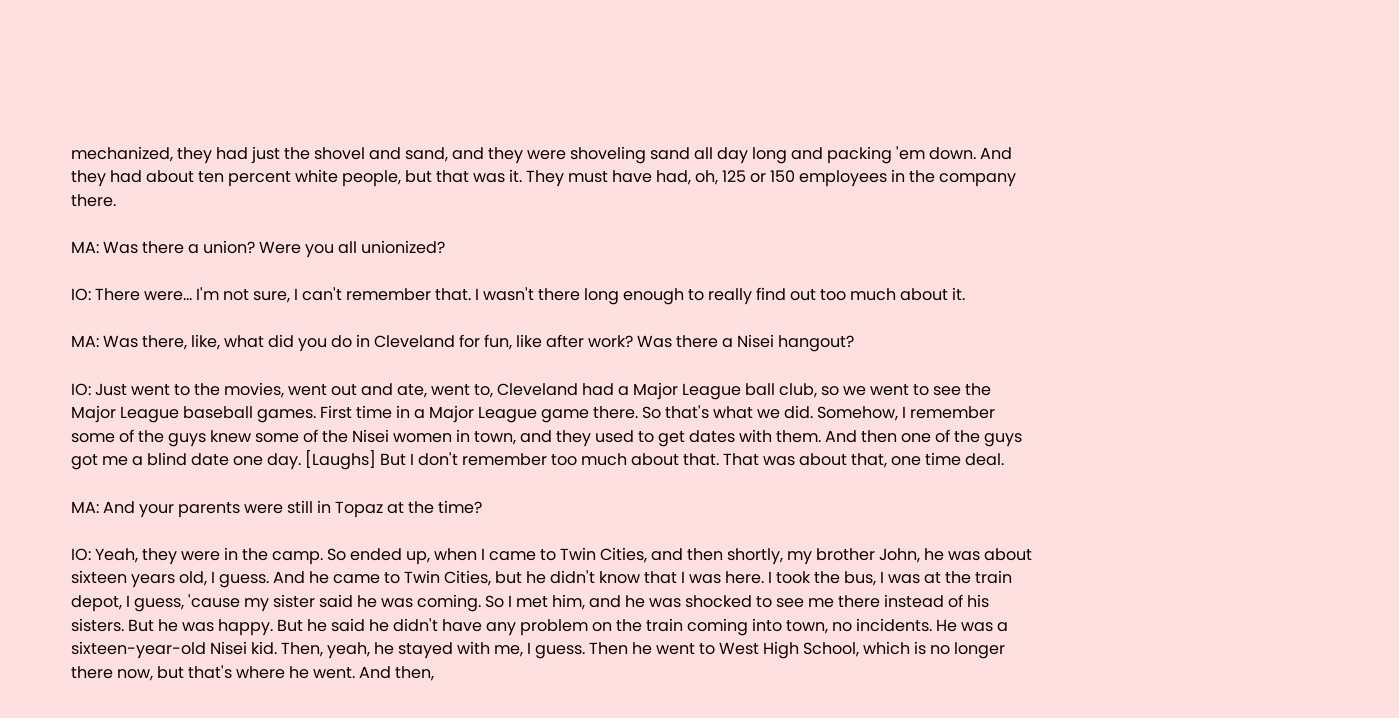mechanized, they had just the shovel and sand, and they were shoveling sand all day long and packing 'em down. And they had about ten percent white people, but that was it. They must have had, oh, 125 or 150 employees in the company there.

MA: Was there a union? Were you all unionized?

IO: There were... I'm not sure, I can't remember that. I wasn't there long enough to really find out too much about it.

MA: Was there, like, what did you do in Cleveland for fun, like after work? Was there a Nisei hangout?

IO: Just went to the movies, went out and ate, went to, Cleveland had a Major League ball club, so we went to see the Major League baseball games. First time in a Major League game there. So that's what we did. Somehow, I remember some of the guys knew some of the Nisei women in town, and they used to get dates with them. And then one of the guys got me a blind date one day. [Laughs] But I don't remember too much about that. That was about that, one time deal.

MA: And your parents were still in Topaz at the time?

IO: Yeah, they were in the camp. So ended up, when I came to Twin Cities, and then shortly, my brother John, he was about sixteen years old, I guess. And he came to Twin Cities, but he didn't know that I was here. I took the bus, I was at the train depot, I guess, 'cause my sister said he was coming. So I met him, and he was shocked to see me there instead of his sisters. But he was happy. But he said he didn't have any problem on the train coming into town, no incidents. He was a sixteen-year-old Nisei kid. Then, yeah, he stayed with me, I guess. Then he went to West High School, which is no longer there now, but that's where he went. And then,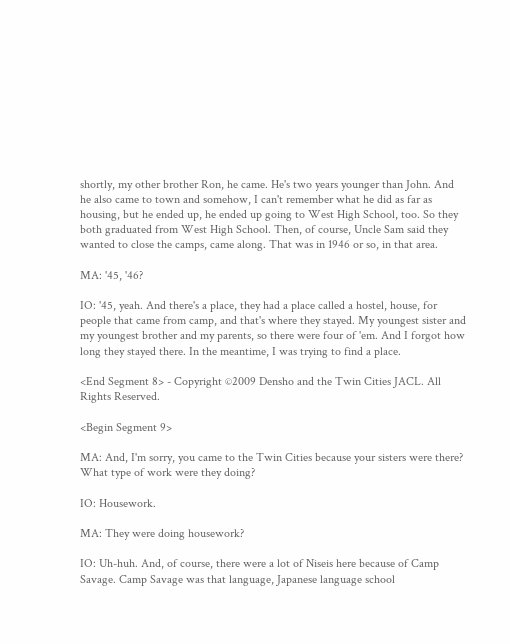shortly, my other brother Ron, he came. He's two years younger than John. And he also came to town and somehow, I can't remember what he did as far as housing, but he ended up, he ended up going to West High School, too. So they both graduated from West High School. Then, of course, Uncle Sam said they wanted to close the camps, came along. That was in 1946 or so, in that area.

MA: '45, '46?

IO: '45, yeah. And there's a place, they had a place called a hostel, house, for people that came from camp, and that's where they stayed. My youngest sister and my youngest brother and my parents, so there were four of 'em. And I forgot how long they stayed there. In the meantime, I was trying to find a place.

<End Segment 8> - Copyright ©2009 Densho and the Twin Cities JACL. All Rights Reserved.

<Begin Segment 9>

MA: And, I'm sorry, you came to the Twin Cities because your sisters were there? What type of work were they doing?

IO: Housework.

MA: They were doing housework?

IO: Uh-huh. And, of course, there were a lot of Niseis here because of Camp Savage. Camp Savage was that language, Japanese language school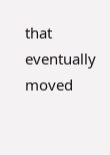that eventually moved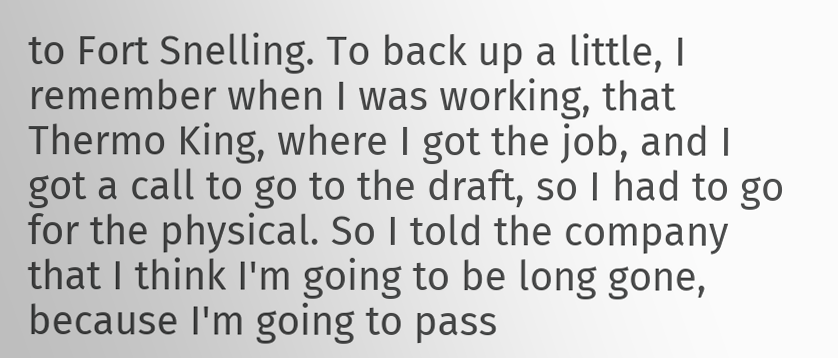to Fort Snelling. To back up a little, I remember when I was working, that Thermo King, where I got the job, and I got a call to go to the draft, so I had to go for the physical. So I told the company that I think I'm going to be long gone, because I'm going to pass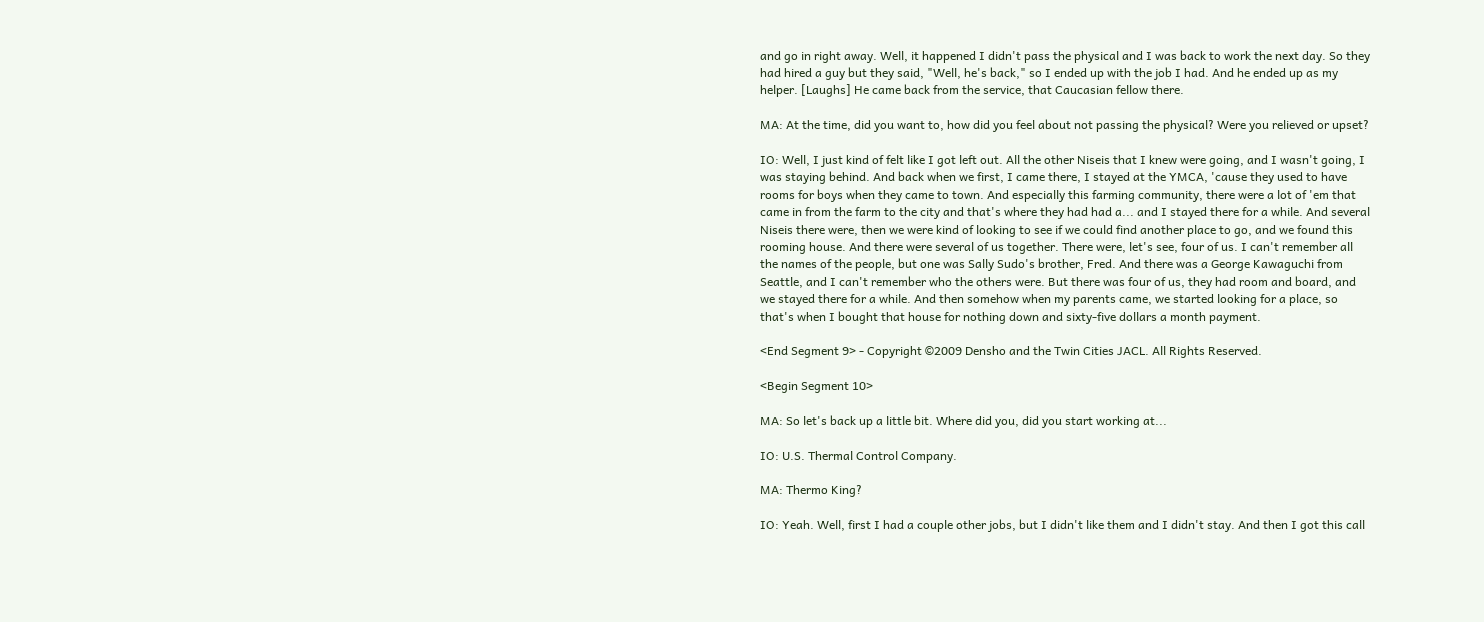and go in right away. Well, it happened I didn't pass the physical and I was back to work the next day. So they had hired a guy but they said, "Well, he's back," so I ended up with the job I had. And he ended up as my helper. [Laughs] He came back from the service, that Caucasian fellow there.

MA: At the time, did you want to, how did you feel about not passing the physical? Were you relieved or upset?

IO: Well, I just kind of felt like I got left out. All the other Niseis that I knew were going, and I wasn't going, I was staying behind. And back when we first, I came there, I stayed at the YMCA, 'cause they used to have rooms for boys when they came to town. And especially this farming community, there were a lot of 'em that came in from the farm to the city and that's where they had had a... and I stayed there for a while. And several Niseis there were, then we were kind of looking to see if we could find another place to go, and we found this rooming house. And there were several of us together. There were, let's see, four of us. I can't remember all the names of the people, but one was Sally Sudo's brother, Fred. And there was a George Kawaguchi from Seattle, and I can't remember who the others were. But there was four of us, they had room and board, and we stayed there for a while. And then somehow when my parents came, we started looking for a place, so that's when I bought that house for nothing down and sixty-five dollars a month payment.

<End Segment 9> - Copyright ©2009 Densho and the Twin Cities JACL. All Rights Reserved.

<Begin Segment 10>

MA: So let's back up a little bit. Where did you, did you start working at...

IO: U.S. Thermal Control Company.

MA: Thermo King?

IO: Yeah. Well, first I had a couple other jobs, but I didn't like them and I didn't stay. And then I got this call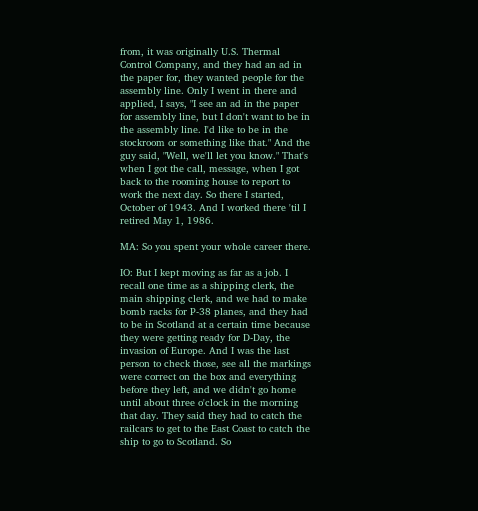from, it was originally U.S. Thermal Control Company, and they had an ad in the paper for, they wanted people for the assembly line. Only I went in there and applied, I says, "I see an ad in the paper for assembly line, but I don't want to be in the assembly line. I'd like to be in the stockroom or something like that." And the guy said, "Well, we'll let you know." That's when I got the call, message, when I got back to the rooming house to report to work the next day. So there I started, October of 1943. And I worked there 'til I retired May 1, 1986.

MA: So you spent your whole career there.

IO: But I kept moving as far as a job. I recall one time as a shipping clerk, the main shipping clerk, and we had to make bomb racks for P-38 planes, and they had to be in Scotland at a certain time because they were getting ready for D-Day, the invasion of Europe. And I was the last person to check those, see all the markings were correct on the box and everything before they left, and we didn't go home until about three o'clock in the morning that day. They said they had to catch the railcars to get to the East Coast to catch the ship to go to Scotland. So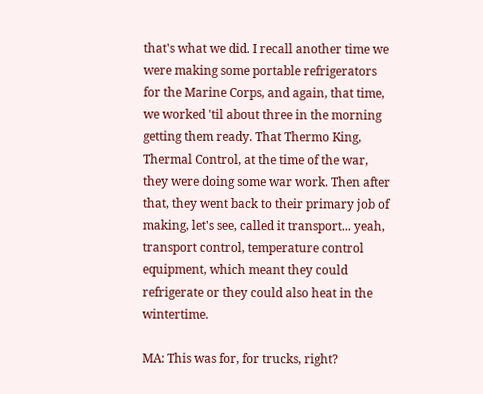that's what we did. I recall another time we were making some portable refrigerators for the Marine Corps, and again, that time, we worked 'til about three in the morning getting them ready. That Thermo King, Thermal Control, at the time of the war, they were doing some war work. Then after that, they went back to their primary job of making, let's see, called it transport... yeah, transport control, temperature control equipment, which meant they could refrigerate or they could also heat in the wintertime.

MA: This was for, for trucks, right?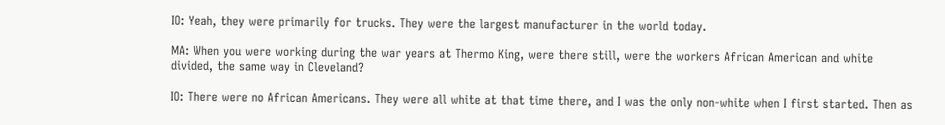IO: Yeah, they were primarily for trucks. They were the largest manufacturer in the world today.

MA: When you were working during the war years at Thermo King, were there still, were the workers African American and white divided, the same way in Cleveland?

IO: There were no African Americans. They were all white at that time there, and I was the only non-white when I first started. Then as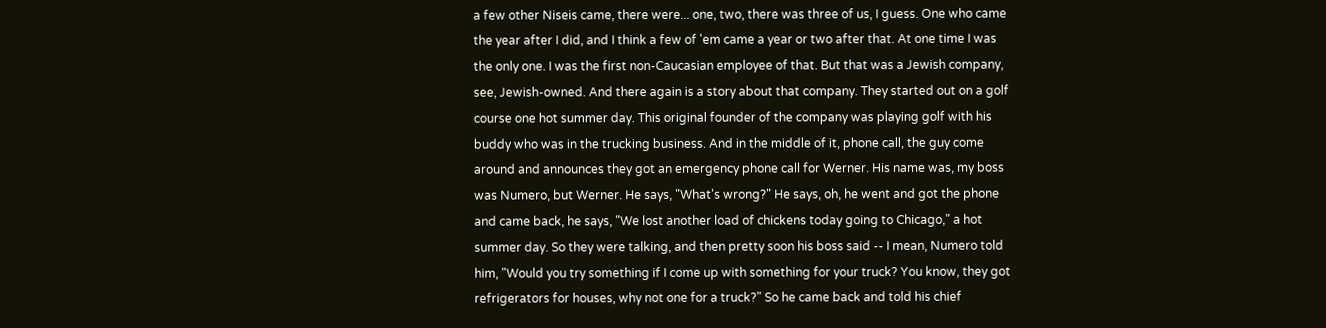a few other Niseis came, there were... one, two, there was three of us, I guess. One who came the year after I did, and I think a few of 'em came a year or two after that. At one time I was the only one. I was the first non-Caucasian employee of that. But that was a Jewish company, see, Jewish-owned. And there again is a story about that company. They started out on a golf course one hot summer day. This original founder of the company was playing golf with his buddy who was in the trucking business. And in the middle of it, phone call, the guy come around and announces they got an emergency phone call for Werner. His name was, my boss was Numero, but Werner. He says, "What's wrong?" He says, oh, he went and got the phone and came back, he says, "We lost another load of chickens today going to Chicago," a hot summer day. So they were talking, and then pretty soon his boss said -- I mean, Numero told him, "Would you try something if I come up with something for your truck? You know, they got refrigerators for houses, why not one for a truck?" So he came back and told his chief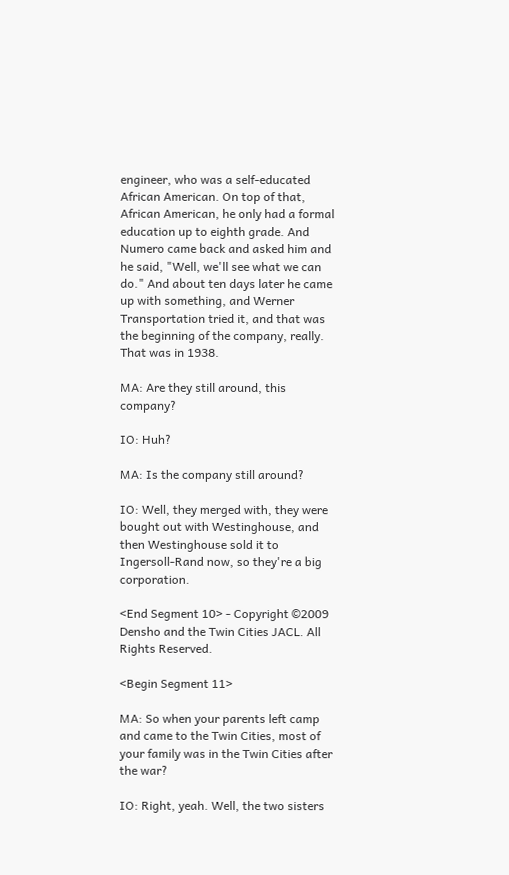engineer, who was a self-educated African American. On top of that, African American, he only had a formal education up to eighth grade. And Numero came back and asked him and he said, "Well, we'll see what we can do." And about ten days later he came up with something, and Werner Transportation tried it, and that was the beginning of the company, really. That was in 1938.

MA: Are they still around, this company?

IO: Huh?

MA: Is the company still around?

IO: Well, they merged with, they were bought out with Westinghouse, and then Westinghouse sold it to Ingersoll-Rand now, so they're a big corporation.

<End Segment 10> - Copyright ©2009 Densho and the Twin Cities JACL. All Rights Reserved.

<Begin Segment 11>

MA: So when your parents left camp and came to the Twin Cities, most of your family was in the Twin Cities after the war?

IO: Right, yeah. Well, the two sisters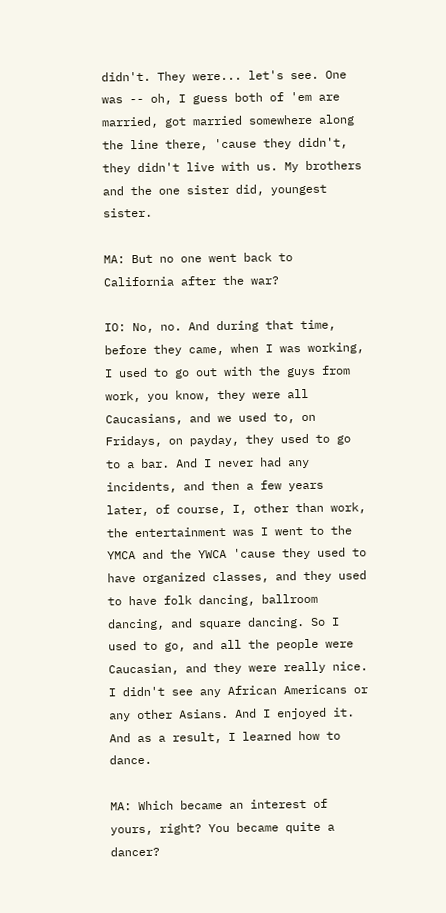didn't. They were... let's see. One was -- oh, I guess both of 'em are married, got married somewhere along the line there, 'cause they didn't, they didn't live with us. My brothers and the one sister did, youngest sister.

MA: But no one went back to California after the war?

IO: No, no. And during that time, before they came, when I was working, I used to go out with the guys from work, you know, they were all Caucasians, and we used to, on Fridays, on payday, they used to go to a bar. And I never had any incidents, and then a few years later, of course, I, other than work, the entertainment was I went to the YMCA and the YWCA 'cause they used to have organized classes, and they used to have folk dancing, ballroom dancing, and square dancing. So I used to go, and all the people were Caucasian, and they were really nice. I didn't see any African Americans or any other Asians. And I enjoyed it. And as a result, I learned how to dance.

MA: Which became an interest of yours, right? You became quite a dancer?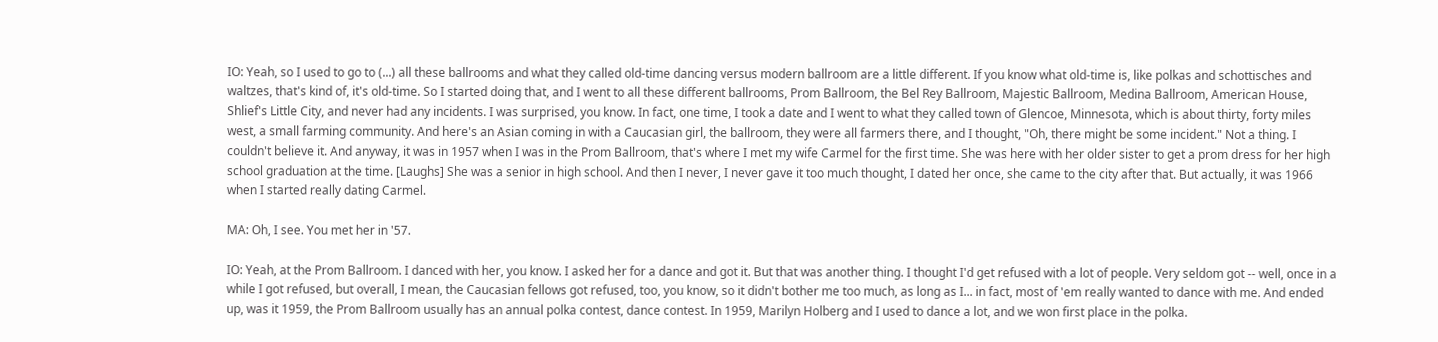IO: Yeah, so I used to go to (...) all these ballrooms and what they called old-time dancing versus modern ballroom are a little different. If you know what old-time is, like polkas and schottisches and waltzes, that's kind of, it's old-time. So I started doing that, and I went to all these different ballrooms, Prom Ballroom, the Bel Rey Ballroom, Majestic Ballroom, Medina Ballroom, American House, Shlief's Little City, and never had any incidents. I was surprised, you know. In fact, one time, I took a date and I went to what they called town of Glencoe, Minnesota, which is about thirty, forty miles west, a small farming community. And here's an Asian coming in with a Caucasian girl, the ballroom, they were all farmers there, and I thought, "Oh, there might be some incident." Not a thing. I couldn't believe it. And anyway, it was in 1957 when I was in the Prom Ballroom, that's where I met my wife Carmel for the first time. She was here with her older sister to get a prom dress for her high school graduation at the time. [Laughs] She was a senior in high school. And then I never, I never gave it too much thought, I dated her once, she came to the city after that. But actually, it was 1966 when I started really dating Carmel.

MA: Oh, I see. You met her in '57.

IO: Yeah, at the Prom Ballroom. I danced with her, you know. I asked her for a dance and got it. But that was another thing. I thought I'd get refused with a lot of people. Very seldom got -- well, once in a while I got refused, but overall, I mean, the Caucasian fellows got refused, too, you know, so it didn't bother me too much, as long as I... in fact, most of 'em really wanted to dance with me. And ended up, was it 1959, the Prom Ballroom usually has an annual polka contest, dance contest. In 1959, Marilyn Holberg and I used to dance a lot, and we won first place in the polka.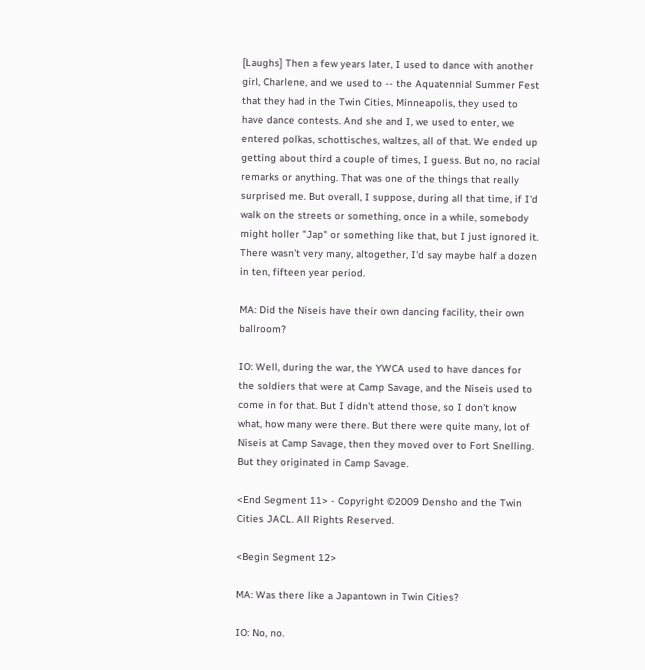[Laughs] Then a few years later, I used to dance with another girl, Charlene, and we used to -- the Aquatennial Summer Fest that they had in the Twin Cities, Minneapolis, they used to have dance contests. And she and I, we used to enter, we entered polkas, schottisches, waltzes, all of that. We ended up getting about third a couple of times, I guess. But no, no racial remarks or anything. That was one of the things that really surprised me. But overall, I suppose, during all that time, if I'd walk on the streets or something, once in a while, somebody might holler "Jap" or something like that, but I just ignored it. There wasn't very many, altogether, I'd say maybe half a dozen in ten, fifteen year period.

MA: Did the Niseis have their own dancing facility, their own ballroom?

IO: Well, during the war, the YWCA used to have dances for the soldiers that were at Camp Savage, and the Niseis used to come in for that. But I didn't attend those, so I don't know what, how many were there. But there were quite many, lot of Niseis at Camp Savage, then they moved over to Fort Snelling. But they originated in Camp Savage.

<End Segment 11> - Copyright ©2009 Densho and the Twin Cities JACL. All Rights Reserved.

<Begin Segment 12>

MA: Was there like a Japantown in Twin Cities?

IO: No, no.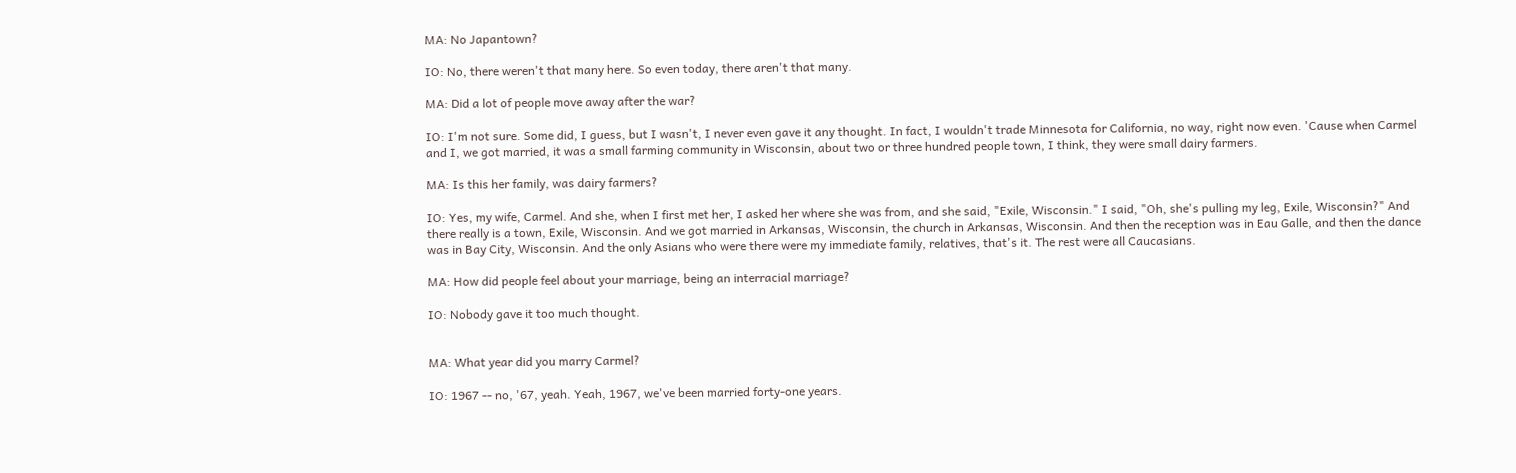MA: No Japantown?

IO: No, there weren't that many here. So even today, there aren't that many.

MA: Did a lot of people move away after the war?

IO: I'm not sure. Some did, I guess, but I wasn't, I never even gave it any thought. In fact, I wouldn't trade Minnesota for California, no way, right now even. 'Cause when Carmel and I, we got married, it was a small farming community in Wisconsin, about two or three hundred people town, I think, they were small dairy farmers.

MA: Is this her family, was dairy farmers?

IO: Yes, my wife, Carmel. And she, when I first met her, I asked her where she was from, and she said, "Exile, Wisconsin." I said, "Oh, she's pulling my leg, Exile, Wisconsin?" And there really is a town, Exile, Wisconsin. And we got married in Arkansas, Wisconsin, the church in Arkansas, Wisconsin. And then the reception was in Eau Galle, and then the dance was in Bay City, Wisconsin. And the only Asians who were there were my immediate family, relatives, that's it. The rest were all Caucasians.

MA: How did people feel about your marriage, being an interracial marriage?

IO: Nobody gave it too much thought.


MA: What year did you marry Carmel?

IO: 1967 -- no, '67, yeah. Yeah, 1967, we've been married forty-one years.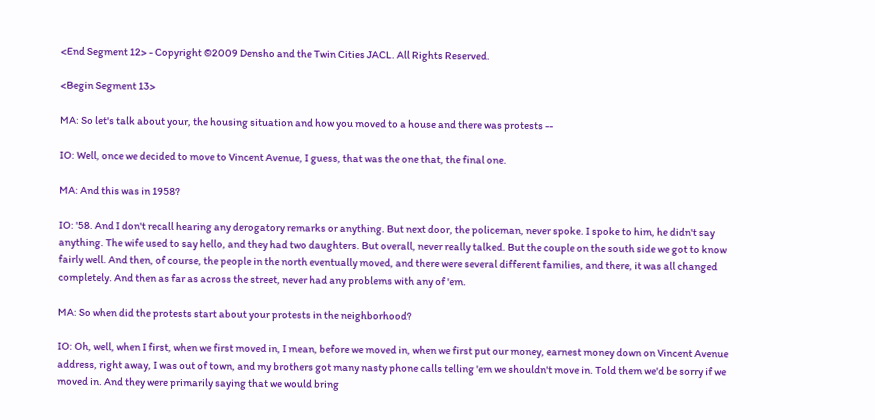<End Segment 12> - Copyright ©2009 Densho and the Twin Cities JACL. All Rights Reserved.

<Begin Segment 13>

MA: So let's talk about your, the housing situation and how you moved to a house and there was protests --

IO: Well, once we decided to move to Vincent Avenue, I guess, that was the one that, the final one.

MA: And this was in 1958?

IO: '58. And I don't recall hearing any derogatory remarks or anything. But next door, the policeman, never spoke. I spoke to him, he didn't say anything. The wife used to say hello, and they had two daughters. But overall, never really talked. But the couple on the south side we got to know fairly well. And then, of course, the people in the north eventually moved, and there were several different families, and there, it was all changed completely. And then as far as across the street, never had any problems with any of 'em.

MA: So when did the protests start about your protests in the neighborhood?

IO: Oh, well, when I first, when we first moved in, I mean, before we moved in, when we first put our money, earnest money down on Vincent Avenue address, right away, I was out of town, and my brothers got many nasty phone calls telling 'em we shouldn't move in. Told them we'd be sorry if we moved in. And they were primarily saying that we would bring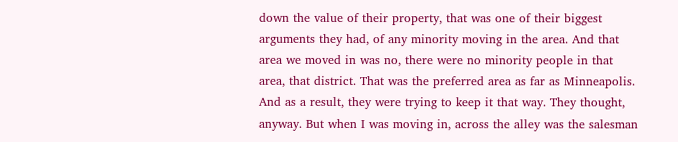down the value of their property, that was one of their biggest arguments they had, of any minority moving in the area. And that area we moved in was no, there were no minority people in that area, that district. That was the preferred area as far as Minneapolis. And as a result, they were trying to keep it that way. They thought, anyway. But when I was moving in, across the alley was the salesman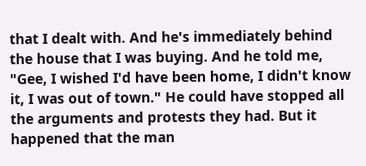that I dealt with. And he's immediately behind the house that I was buying. And he told me, "Gee, I wished I'd have been home, I didn't know it, I was out of town." He could have stopped all the arguments and protests they had. But it happened that the man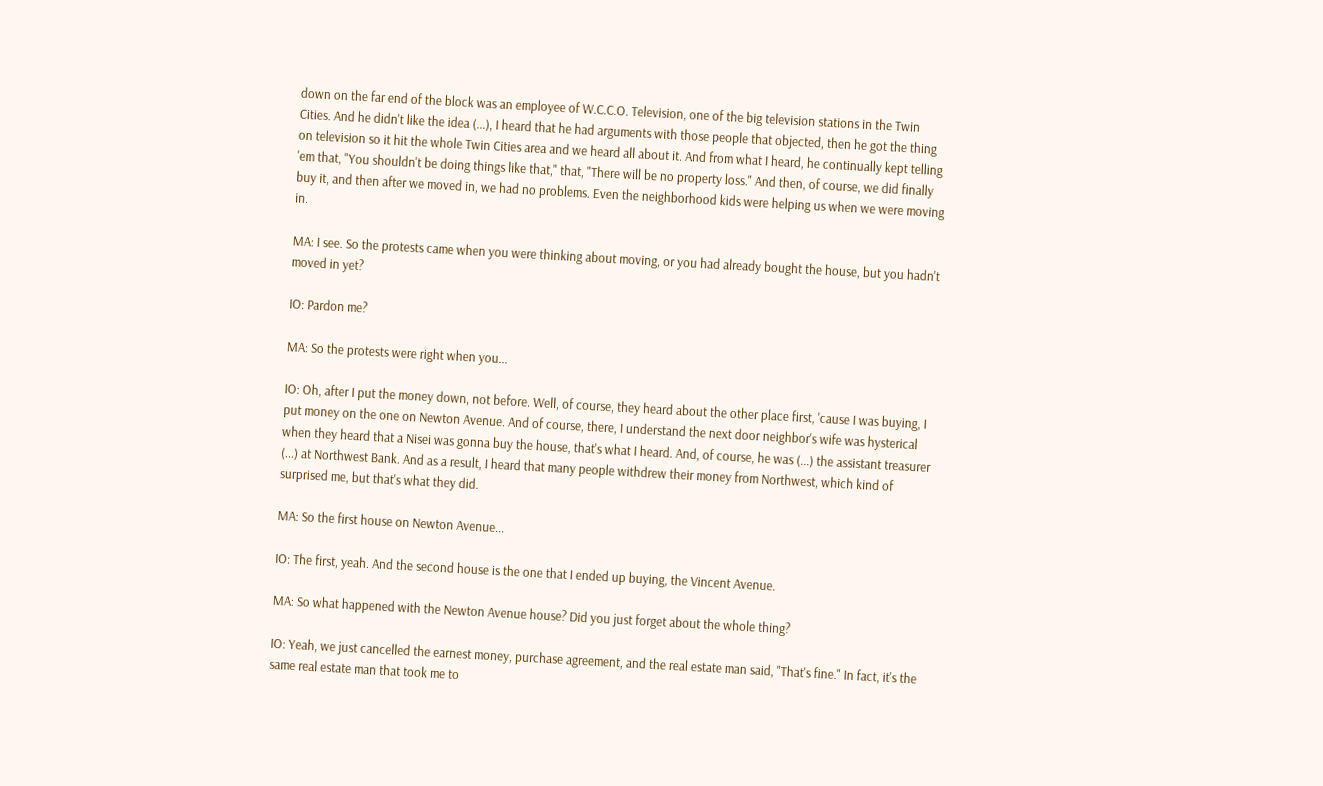down on the far end of the block was an employee of W.C.C.O. Television, one of the big television stations in the Twin Cities. And he didn't like the idea (...), I heard that he had arguments with those people that objected, then he got the thing on television so it hit the whole Twin Cities area and we heard all about it. And from what I heard, he continually kept telling 'em that, "You shouldn't be doing things like that," that, "There will be no property loss." And then, of course, we did finally buy it, and then after we moved in, we had no problems. Even the neighborhood kids were helping us when we were moving in.

MA: I see. So the protests came when you were thinking about moving, or you had already bought the house, but you hadn't moved in yet?

IO: Pardon me?

MA: So the protests were right when you...

IO: Oh, after I put the money down, not before. Well, of course, they heard about the other place first, 'cause I was buying, I put money on the one on Newton Avenue. And of course, there, I understand the next door neighbor's wife was hysterical when they heard that a Nisei was gonna buy the house, that's what I heard. And, of course, he was (...) the assistant treasurer (...) at Northwest Bank. And as a result, I heard that many people withdrew their money from Northwest, which kind of surprised me, but that's what they did.

MA: So the first house on Newton Avenue...

IO: The first, yeah. And the second house is the one that I ended up buying, the Vincent Avenue.

MA: So what happened with the Newton Avenue house? Did you just forget about the whole thing?

IO: Yeah, we just cancelled the earnest money, purchase agreement, and the real estate man said, "That's fine." In fact, it's the same real estate man that took me to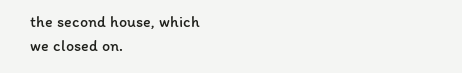the second house, which we closed on.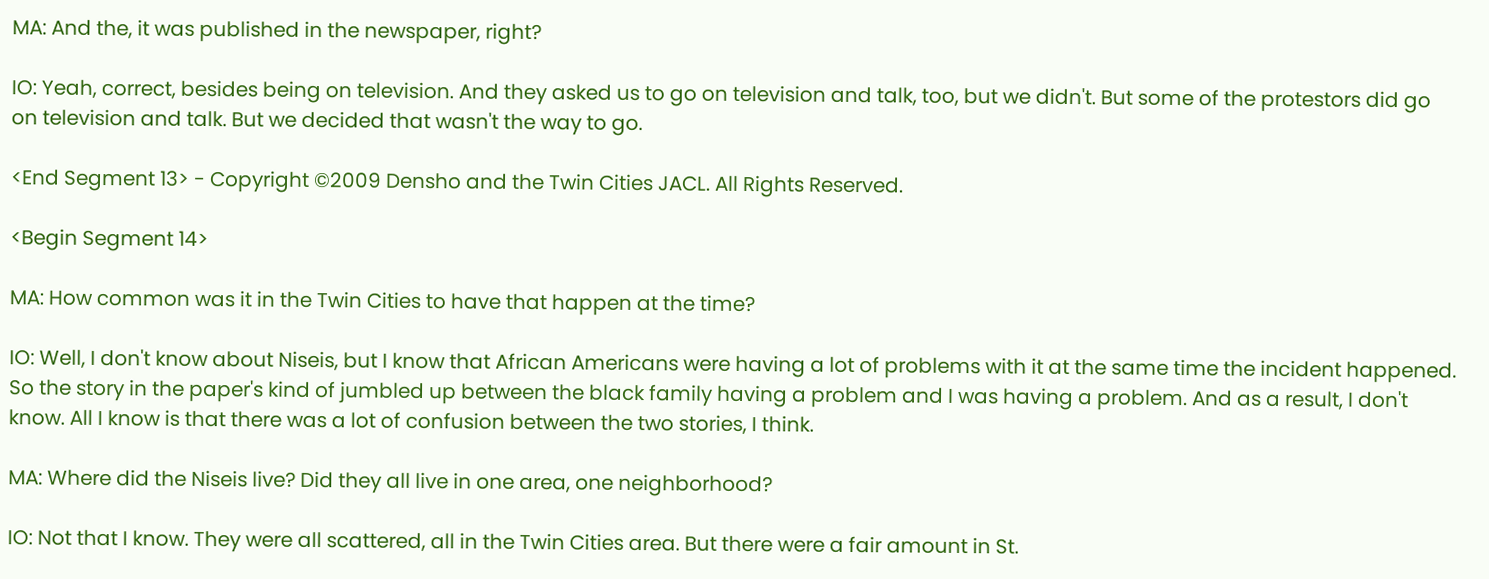MA: And the, it was published in the newspaper, right?

IO: Yeah, correct, besides being on television. And they asked us to go on television and talk, too, but we didn't. But some of the protestors did go on television and talk. But we decided that wasn't the way to go.

<End Segment 13> - Copyright ©2009 Densho and the Twin Cities JACL. All Rights Reserved.

<Begin Segment 14>

MA: How common was it in the Twin Cities to have that happen at the time?

IO: Well, I don't know about Niseis, but I know that African Americans were having a lot of problems with it at the same time the incident happened. So the story in the paper's kind of jumbled up between the black family having a problem and I was having a problem. And as a result, I don't know. All I know is that there was a lot of confusion between the two stories, I think.

MA: Where did the Niseis live? Did they all live in one area, one neighborhood?

IO: Not that I know. They were all scattered, all in the Twin Cities area. But there were a fair amount in St.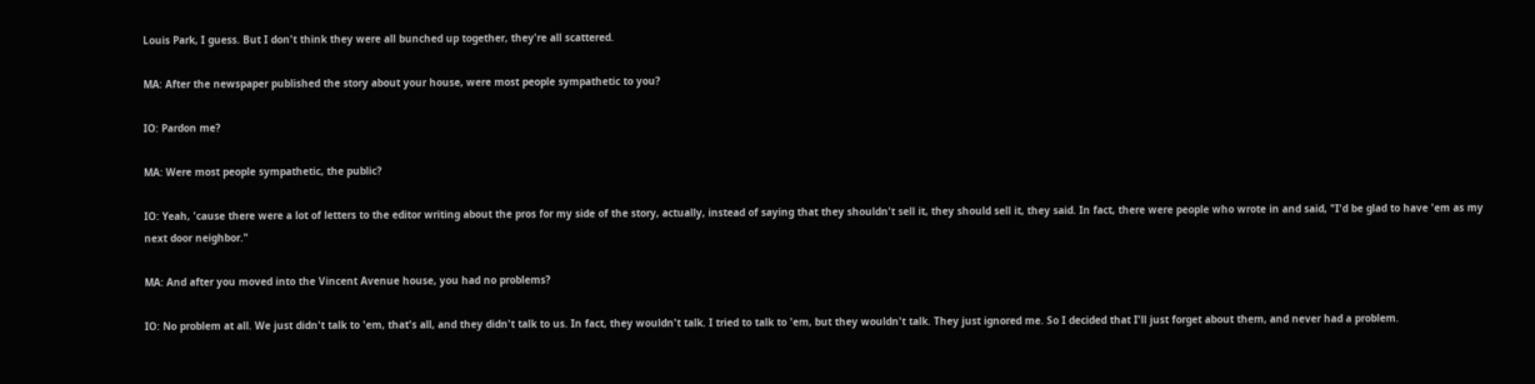Louis Park, I guess. But I don't think they were all bunched up together, they're all scattered.

MA: After the newspaper published the story about your house, were most people sympathetic to you?

IO: Pardon me?

MA: Were most people sympathetic, the public?

IO: Yeah, 'cause there were a lot of letters to the editor writing about the pros for my side of the story, actually, instead of saying that they shouldn't sell it, they should sell it, they said. In fact, there were people who wrote in and said, "I'd be glad to have 'em as my next door neighbor."

MA: And after you moved into the Vincent Avenue house, you had no problems?

IO: No problem at all. We just didn't talk to 'em, that's all, and they didn't talk to us. In fact, they wouldn't talk. I tried to talk to 'em, but they wouldn't talk. They just ignored me. So I decided that I'll just forget about them, and never had a problem.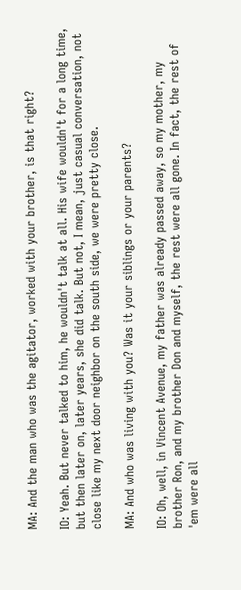MA: And the man who was the agitator, worked with your brother, is that right?

IO: Yeah. But never talked to him, he wouldn't talk at all. His wife wouldn't for a long time, but then later on, later years, she did talk. But not, I mean, just casual conversation, not close like my next door neighbor on the south side, we were pretty close.

MA: And who was living with you? Was it your siblings or your parents?

IO: Oh, well, in Vincent Avenue, my father was already passed away, so my mother, my brother Ron, and my brother Don and myself, the rest were all gone. In fact, the rest of 'em were all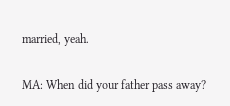married, yeah.

MA: When did your father pass away?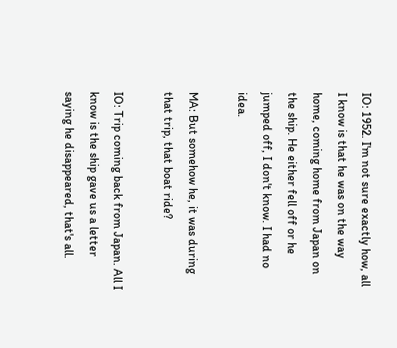IO: 1952. I'm not sure exactly how, all I know is that he was on the way home, coming home from Japan on the ship. He either fell off or he jumped off, I don't know. I had no idea.

MA: But somehow he, it was during that trip, that boat ride?

IO: Trip coming back from Japan. All I know is the ship gave us a letter saying he disappeared, that's all.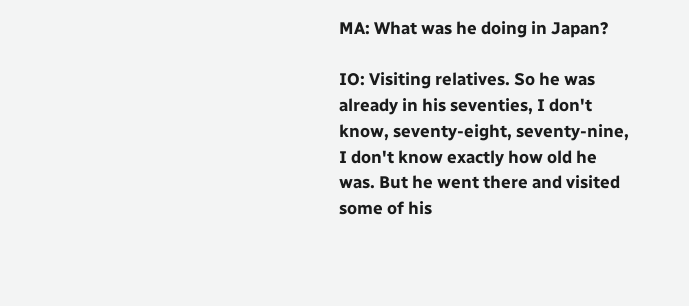MA: What was he doing in Japan?

IO: Visiting relatives. So he was already in his seventies, I don't know, seventy-eight, seventy-nine, I don't know exactly how old he was. But he went there and visited some of his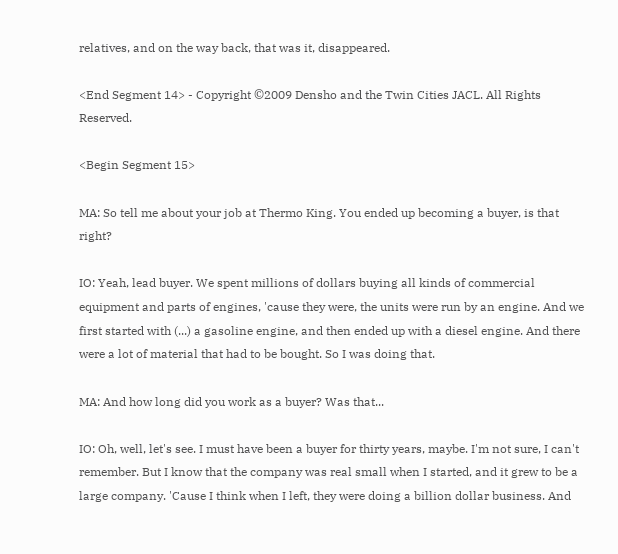relatives, and on the way back, that was it, disappeared.

<End Segment 14> - Copyright ©2009 Densho and the Twin Cities JACL. All Rights Reserved.

<Begin Segment 15>

MA: So tell me about your job at Thermo King. You ended up becoming a buyer, is that right?

IO: Yeah, lead buyer. We spent millions of dollars buying all kinds of commercial equipment and parts of engines, 'cause they were, the units were run by an engine. And we first started with (...) a gasoline engine, and then ended up with a diesel engine. And there were a lot of material that had to be bought. So I was doing that.

MA: And how long did you work as a buyer? Was that...

IO: Oh, well, let's see. I must have been a buyer for thirty years, maybe. I'm not sure, I can't remember. But I know that the company was real small when I started, and it grew to be a large company. 'Cause I think when I left, they were doing a billion dollar business. And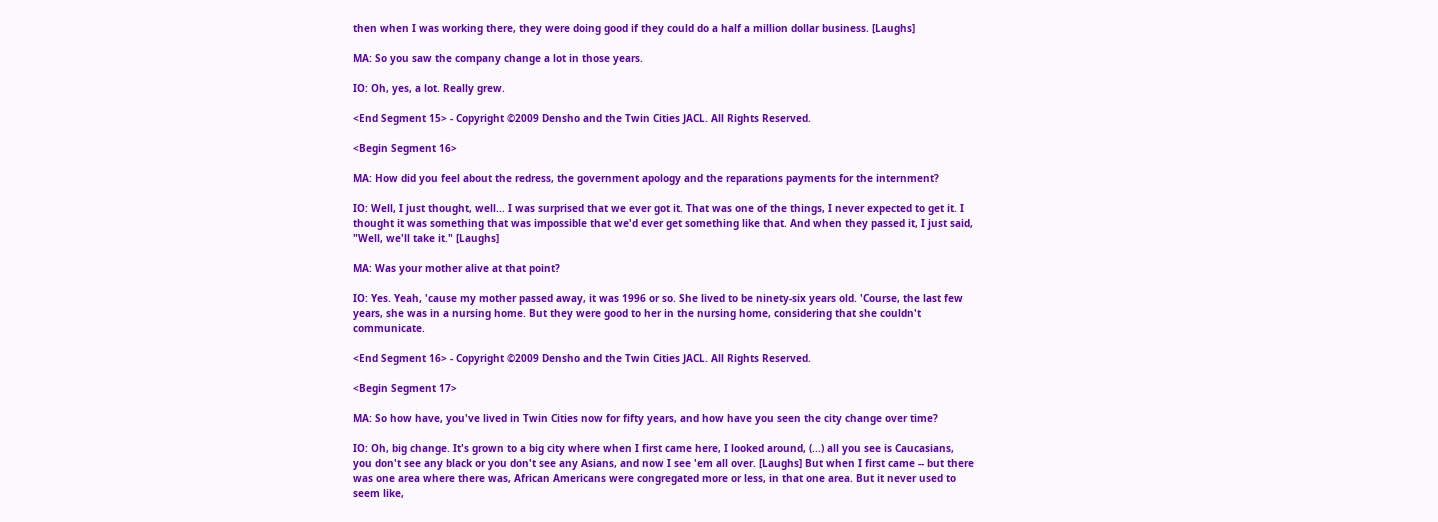then when I was working there, they were doing good if they could do a half a million dollar business. [Laughs]

MA: So you saw the company change a lot in those years.

IO: Oh, yes, a lot. Really grew.

<End Segment 15> - Copyright ©2009 Densho and the Twin Cities JACL. All Rights Reserved.

<Begin Segment 16>

MA: How did you feel about the redress, the government apology and the reparations payments for the internment?

IO: Well, I just thought, well... I was surprised that we ever got it. That was one of the things, I never expected to get it. I thought it was something that was impossible that we'd ever get something like that. And when they passed it, I just said, "Well, we'll take it." [Laughs]

MA: Was your mother alive at that point?

IO: Yes. Yeah, 'cause my mother passed away, it was 1996 or so. She lived to be ninety-six years old. 'Course, the last few years, she was in a nursing home. But they were good to her in the nursing home, considering that she couldn't communicate.

<End Segment 16> - Copyright ©2009 Densho and the Twin Cities JACL. All Rights Reserved.

<Begin Segment 17>

MA: So how have, you've lived in Twin Cities now for fifty years, and how have you seen the city change over time?

IO: Oh, big change. It's grown to a big city where when I first came here, I looked around, (...) all you see is Caucasians, you don't see any black or you don't see any Asians, and now I see 'em all over. [Laughs] But when I first came -- but there was one area where there was, African Americans were congregated more or less, in that one area. But it never used to seem like,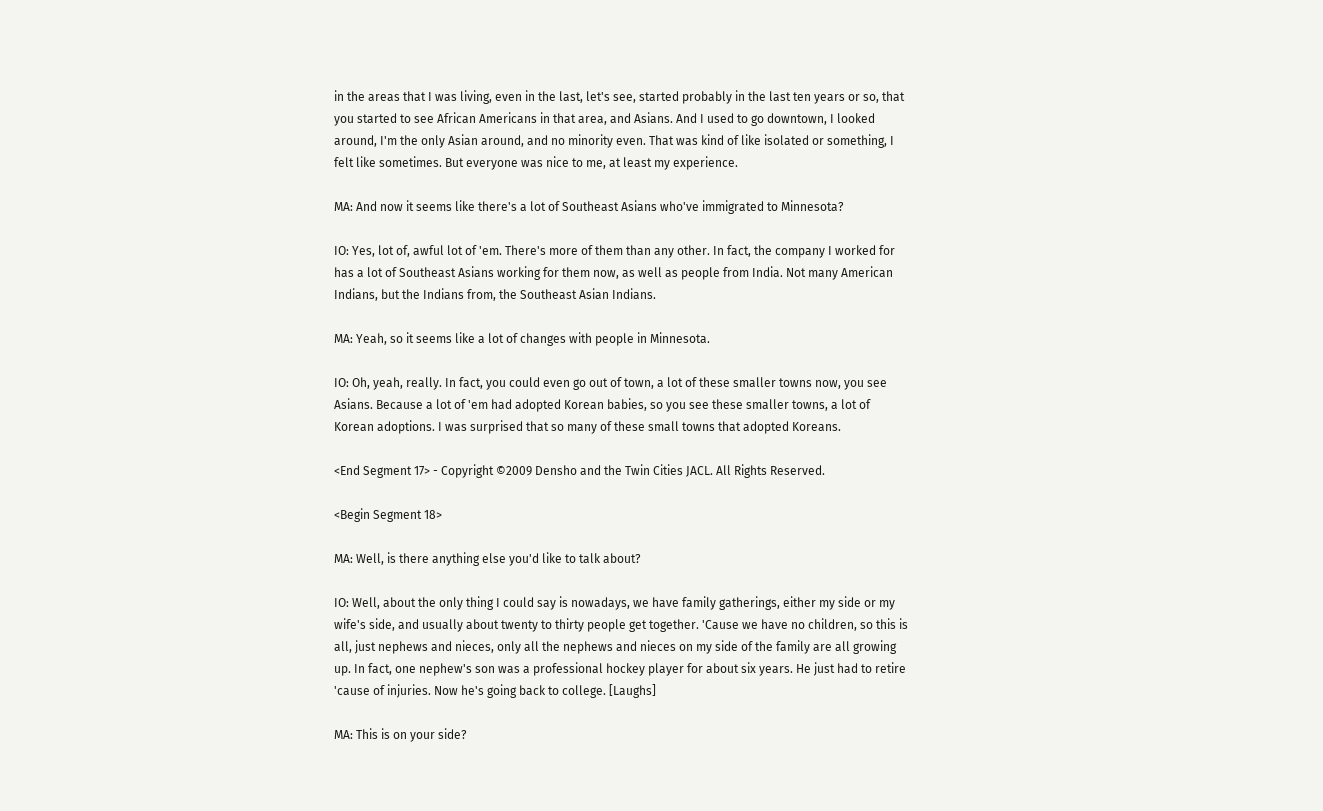in the areas that I was living, even in the last, let's see, started probably in the last ten years or so, that you started to see African Americans in that area, and Asians. And I used to go downtown, I looked around, I'm the only Asian around, and no minority even. That was kind of like isolated or something, I felt like sometimes. But everyone was nice to me, at least my experience.

MA: And now it seems like there's a lot of Southeast Asians who've immigrated to Minnesota?

IO: Yes, lot of, awful lot of 'em. There's more of them than any other. In fact, the company I worked for has a lot of Southeast Asians working for them now, as well as people from India. Not many American Indians, but the Indians from, the Southeast Asian Indians.

MA: Yeah, so it seems like a lot of changes with people in Minnesota.

IO: Oh, yeah, really. In fact, you could even go out of town, a lot of these smaller towns now, you see Asians. Because a lot of 'em had adopted Korean babies, so you see these smaller towns, a lot of Korean adoptions. I was surprised that so many of these small towns that adopted Koreans.

<End Segment 17> - Copyright ©2009 Densho and the Twin Cities JACL. All Rights Reserved.

<Begin Segment 18>

MA: Well, is there anything else you'd like to talk about?

IO: Well, about the only thing I could say is nowadays, we have family gatherings, either my side or my wife's side, and usually about twenty to thirty people get together. 'Cause we have no children, so this is all, just nephews and nieces, only all the nephews and nieces on my side of the family are all growing up. In fact, one nephew's son was a professional hockey player for about six years. He just had to retire 'cause of injuries. Now he's going back to college. [Laughs]

MA: This is on your side?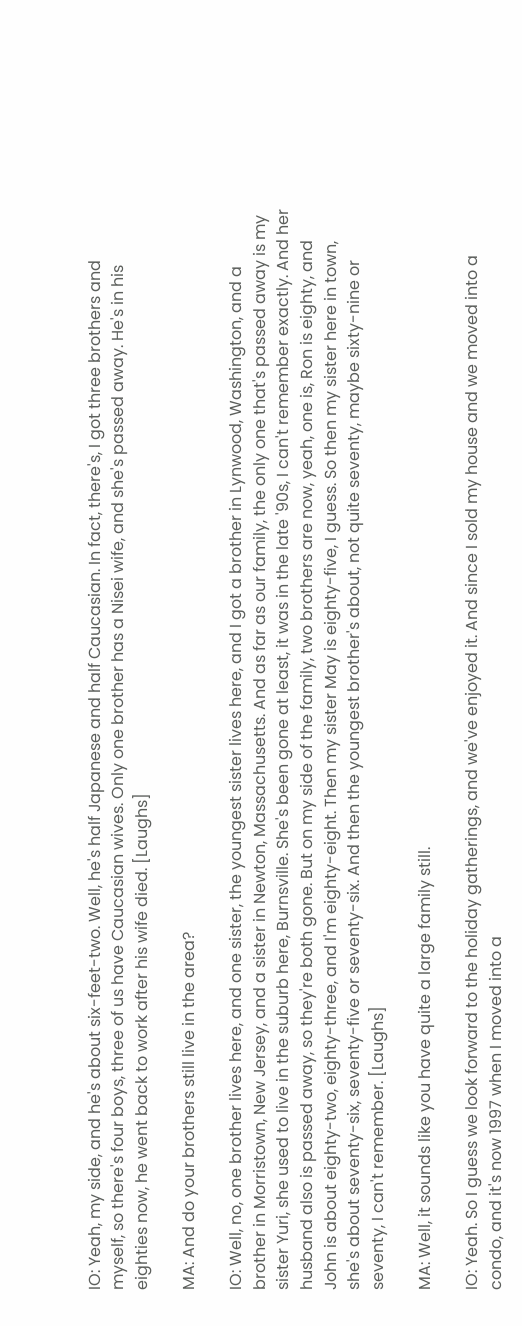IO: Yeah, my side, and he's about six-feet-two. Well, he's half Japanese and half Caucasian. In fact, there's, I got three brothers and myself, so there's four boys, three of us have Caucasian wives. Only one brother has a Nisei wife, and she's passed away. He's in his eighties now, he went back to work after his wife died. [Laughs]

MA: And do your brothers still live in the area?

IO: Well, no, one brother lives here, and one sister, the youngest sister lives here, and I got a brother in Lynwood, Washington, and a brother in Morristown, New Jersey, and a sister in Newton, Massachusetts. And as far as our family, the only one that's passed away is my sister Yuri, she used to live in the suburb here, Burnsville. She's been gone at least, it was in the late '90s, I can't remember exactly. And her husband also is passed away, so they're both gone. But on my side of the family, two brothers are now, yeah, one is, Ron is eighty, and John is about eighty-two, eighty-three, and I'm eighty-eight. Then my sister May is eighty-five, I guess. So then my sister here in town, she's about seventy-six, seventy-five or seventy-six. And then the youngest brother's about, not quite seventy, maybe sixty-nine or seventy, I can't remember. [Laughs]

MA: Well, it sounds like you have quite a large family still.

IO: Yeah. So I guess we look forward to the holiday gatherings, and we've enjoyed it. And since I sold my house and we moved into a condo, and it's now 1997 when I moved into a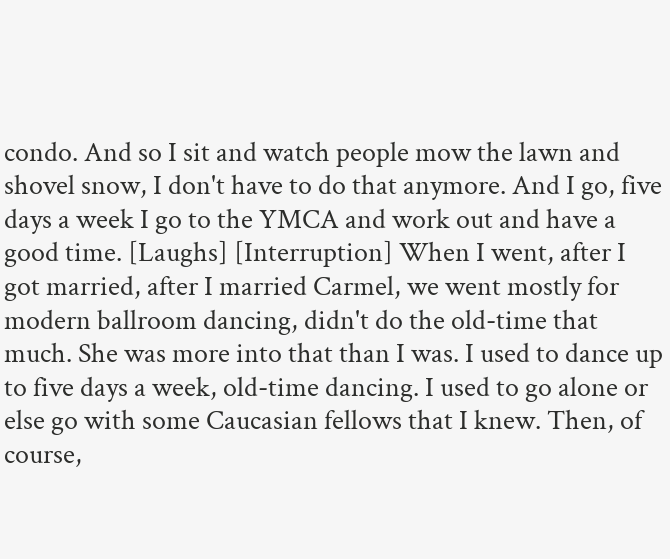condo. And so I sit and watch people mow the lawn and shovel snow, I don't have to do that anymore. And I go, five days a week I go to the YMCA and work out and have a good time. [Laughs] [Interruption] When I went, after I got married, after I married Carmel, we went mostly for modern ballroom dancing, didn't do the old-time that much. She was more into that than I was. I used to dance up to five days a week, old-time dancing. I used to go alone or else go with some Caucasian fellows that I knew. Then, of course,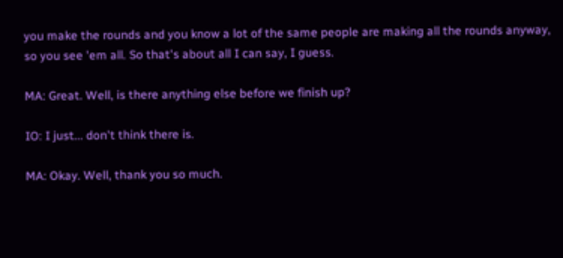you make the rounds and you know a lot of the same people are making all the rounds anyway, so you see 'em all. So that's about all I can say, I guess.

MA: Great. Well, is there anything else before we finish up?

IO: I just... don't think there is.

MA: Okay. Well, thank you so much.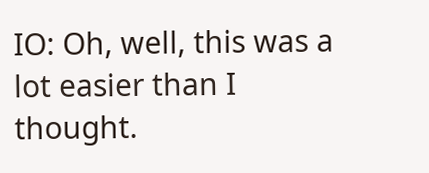IO: Oh, well, this was a lot easier than I thought.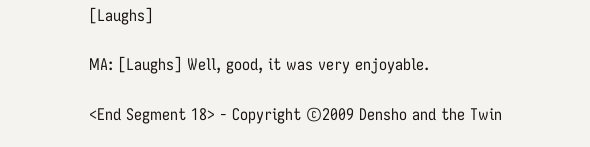[Laughs]

MA: [Laughs] Well, good, it was very enjoyable.

<End Segment 18> - Copyright ©2009 Densho and the Twin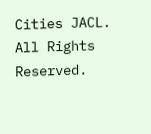Cities JACL. All Rights Reserved.